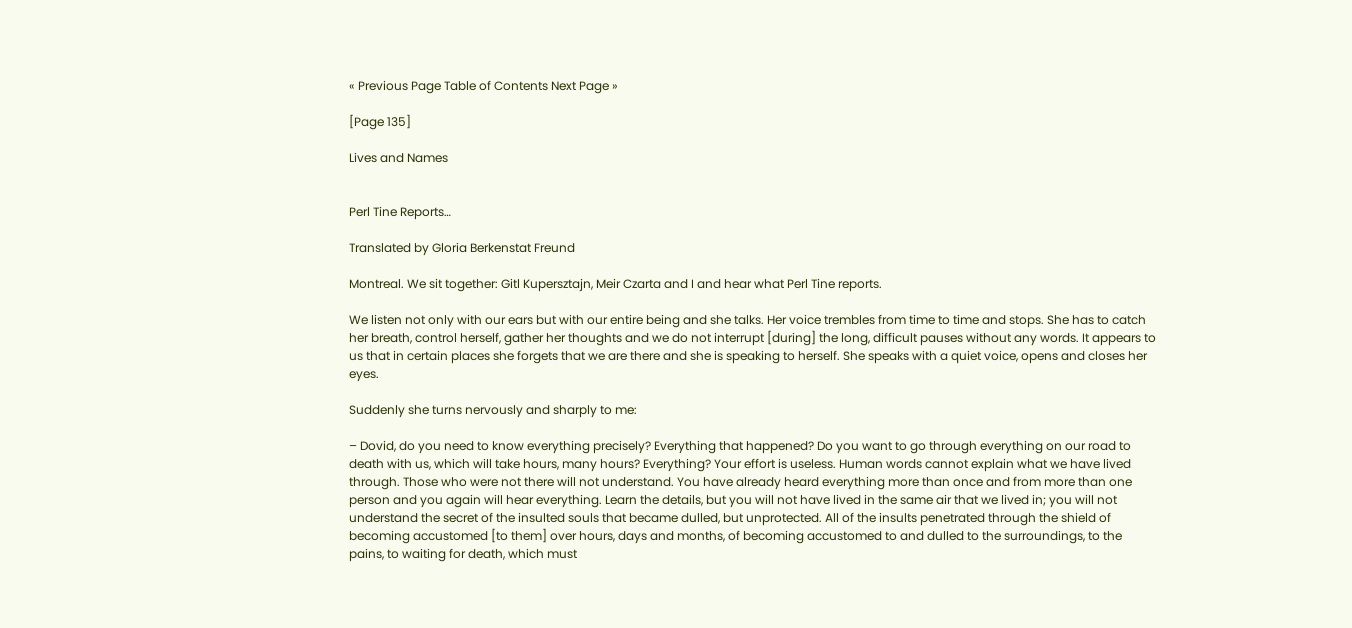« Previous Page Table of Contents Next Page »

[Page 135]

Lives and Names


Perl Tine Reports…

Translated by Gloria Berkenstat Freund

Montreal. We sit together: Gitl Kupersztajn, Meir Czarta and I and hear what Perl Tine reports.

We listen not only with our ears but with our entire being and she talks. Her voice trembles from time to time and stops. She has to catch her breath, control herself, gather her thoughts and we do not interrupt [during] the long, difficult pauses without any words. It appears to us that in certain places she forgets that we are there and she is speaking to herself. She speaks with a quiet voice, opens and closes her eyes.

Suddenly she turns nervously and sharply to me:

– Dovid, do you need to know everything precisely? Everything that happened? Do you want to go through everything on our road to death with us, which will take hours, many hours? Everything? Your effort is useless. Human words cannot explain what we have lived through. Those who were not there will not understand. You have already heard everything more than once and from more than one person and you again will hear everything. Learn the details, but you will not have lived in the same air that we lived in; you will not understand the secret of the insulted souls that became dulled, but unprotected. All of the insults penetrated through the shield of becoming accustomed [to them] over hours, days and months, of becoming accustomed to and dulled to the surroundings, to the pains, to waiting for death, which must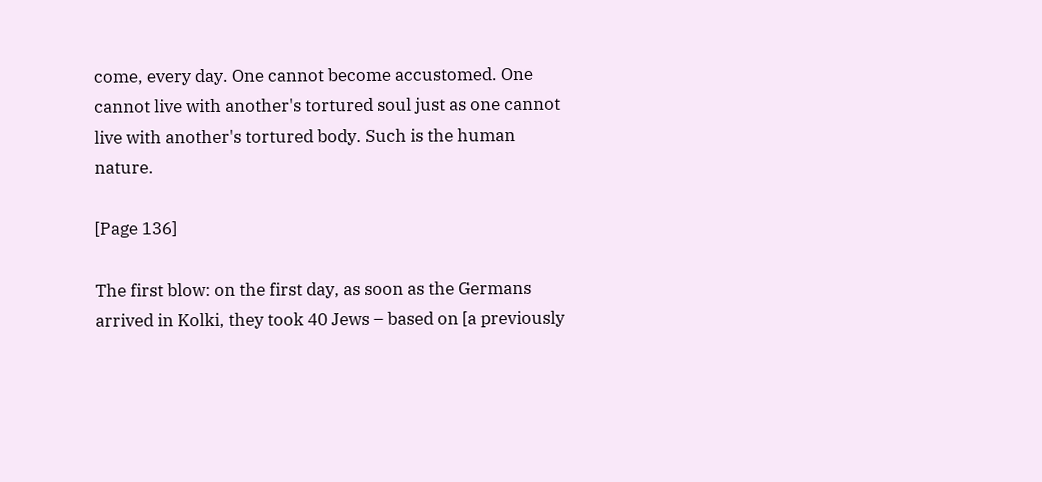come, every day. One cannot become accustomed. One cannot live with another's tortured soul just as one cannot live with another's tortured body. Such is the human nature.

[Page 136]

The first blow: on the first day, as soon as the Germans arrived in Kolki, they took 40 Jews – based on [a previously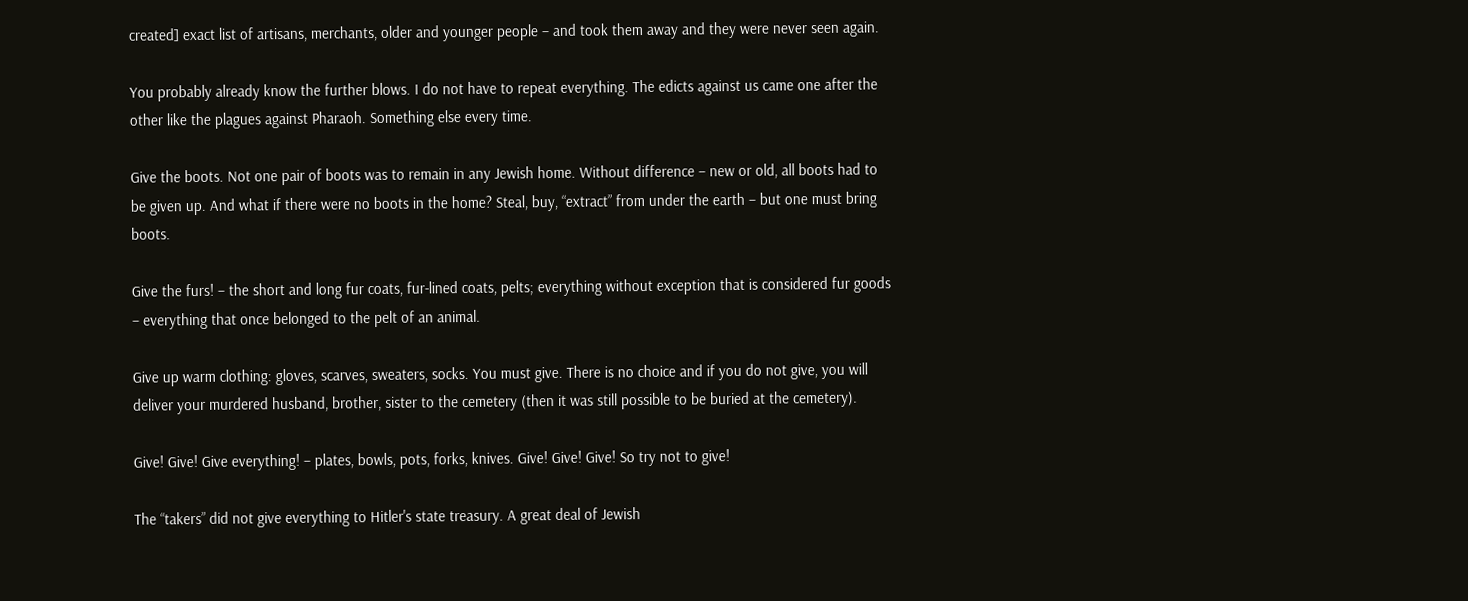created] exact list of artisans, merchants, older and younger people – and took them away and they were never seen again.

You probably already know the further blows. I do not have to repeat everything. The edicts against us came one after the other like the plagues against Pharaoh. Something else every time.

Give the boots. Not one pair of boots was to remain in any Jewish home. Without difference – new or old, all boots had to be given up. And what if there were no boots in the home? Steal, buy, “extract” from under the earth – but one must bring boots.

Give the furs! – the short and long fur coats, fur-lined coats, pelts; everything without exception that is considered fur goods – everything that once belonged to the pelt of an animal.

Give up warm clothing: gloves, scarves, sweaters, socks. You must give. There is no choice and if you do not give, you will deliver your murdered husband, brother, sister to the cemetery (then it was still possible to be buried at the cemetery).

Give! Give! Give everything! – plates, bowls, pots, forks, knives. Give! Give! Give! So try not to give!

The “takers” did not give everything to Hitler's state treasury. A great deal of Jewish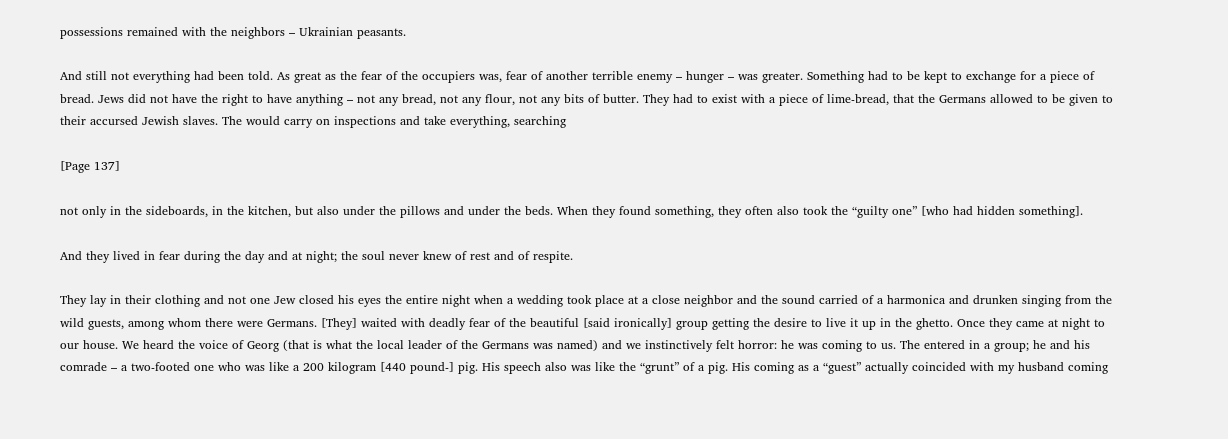possessions remained with the neighbors – Ukrainian peasants.

And still not everything had been told. As great as the fear of the occupiers was, fear of another terrible enemy – hunger – was greater. Something had to be kept to exchange for a piece of bread. Jews did not have the right to have anything – not any bread, not any flour, not any bits of butter. They had to exist with a piece of lime-bread, that the Germans allowed to be given to their accursed Jewish slaves. The would carry on inspections and take everything, searching

[Page 137]

not only in the sideboards, in the kitchen, but also under the pillows and under the beds. When they found something, they often also took the “guilty one” [who had hidden something].

And they lived in fear during the day and at night; the soul never knew of rest and of respite.

They lay in their clothing and not one Jew closed his eyes the entire night when a wedding took place at a close neighbor and the sound carried of a harmonica and drunken singing from the wild guests, among whom there were Germans. [They] waited with deadly fear of the beautiful [said ironically] group getting the desire to live it up in the ghetto. Once they came at night to our house. We heard the voice of Georg (that is what the local leader of the Germans was named) and we instinctively felt horror: he was coming to us. The entered in a group; he and his comrade – a two-footed one who was like a 200 kilogram [440 pound-] pig. His speech also was like the “grunt” of a pig. His coming as a “guest” actually coincided with my husband coming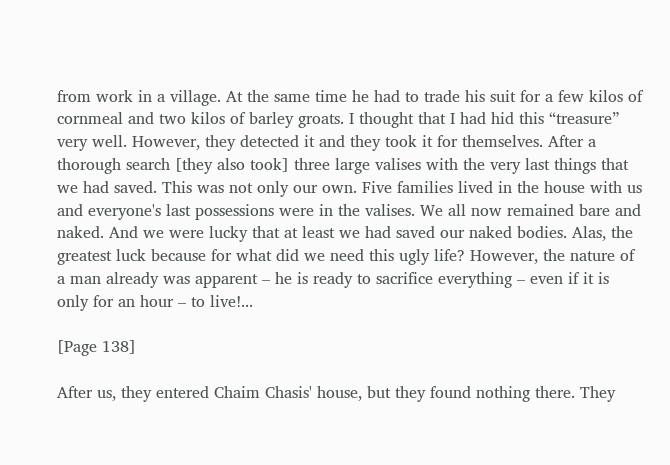from work in a village. At the same time he had to trade his suit for a few kilos of cornmeal and two kilos of barley groats. I thought that I had hid this “treasure” very well. However, they detected it and they took it for themselves. After a thorough search [they also took] three large valises with the very last things that we had saved. This was not only our own. Five families lived in the house with us and everyone's last possessions were in the valises. We all now remained bare and naked. And we were lucky that at least we had saved our naked bodies. Alas, the greatest luck because for what did we need this ugly life? However, the nature of a man already was apparent – he is ready to sacrifice everything – even if it is only for an hour – to live!...

[Page 138]

After us, they entered Chaim Chasis' house, but they found nothing there. They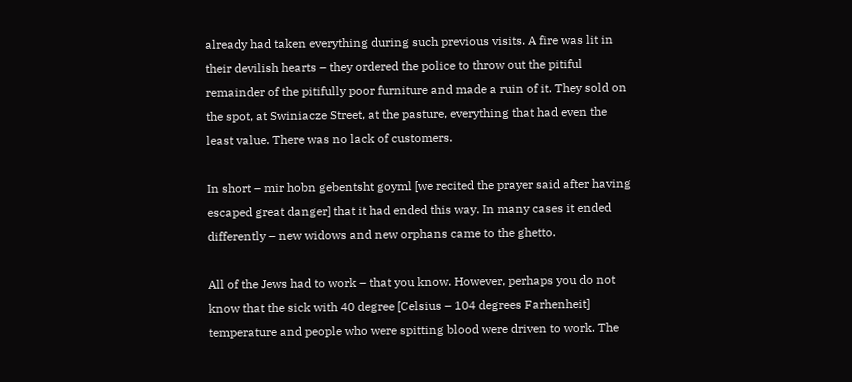already had taken everything during such previous visits. A fire was lit in their devilish hearts – they ordered the police to throw out the pitiful remainder of the pitifully poor furniture and made a ruin of it. They sold on the spot, at Swiniacze Street, at the pasture, everything that had even the least value. There was no lack of customers.

In short – mir hobn gebentsht goyml [we recited the prayer said after having escaped great danger] that it had ended this way. In many cases it ended differently – new widows and new orphans came to the ghetto.

All of the Jews had to work – that you know. However, perhaps you do not know that the sick with 40 degree [Celsius – 104 degrees Farhenheit] temperature and people who were spitting blood were driven to work. The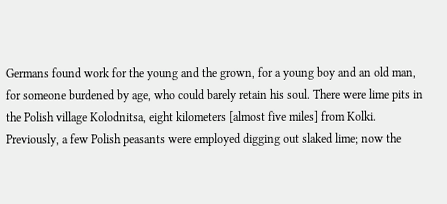Germans found work for the young and the grown, for a young boy and an old man, for someone burdened by age, who could barely retain his soul. There were lime pits in the Polish village Kolodnitsa, eight kilometers [almost five miles] from Kolki. Previously, a few Polish peasants were employed digging out slaked lime; now the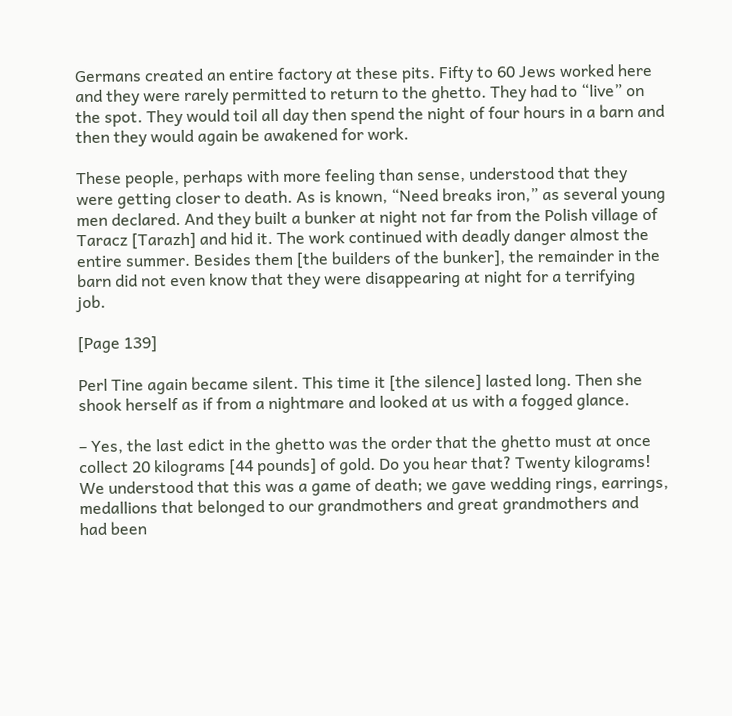Germans created an entire factory at these pits. Fifty to 60 Jews worked here and they were rarely permitted to return to the ghetto. They had to “live” on the spot. They would toil all day then spend the night of four hours in a barn and then they would again be awakened for work.

These people, perhaps with more feeling than sense, understood that they were getting closer to death. As is known, “Need breaks iron,” as several young men declared. And they built a bunker at night not far from the Polish village of Taracz [Tarazh] and hid it. The work continued with deadly danger almost the entire summer. Besides them [the builders of the bunker], the remainder in the barn did not even know that they were disappearing at night for a terrifying job.

[Page 139]

Perl Tine again became silent. This time it [the silence] lasted long. Then she shook herself as if from a nightmare and looked at us with a fogged glance.

– Yes, the last edict in the ghetto was the order that the ghetto must at once collect 20 kilograms [44 pounds] of gold. Do you hear that? Twenty kilograms! We understood that this was a game of death; we gave wedding rings, earrings, medallions that belonged to our grandmothers and great grandmothers and had been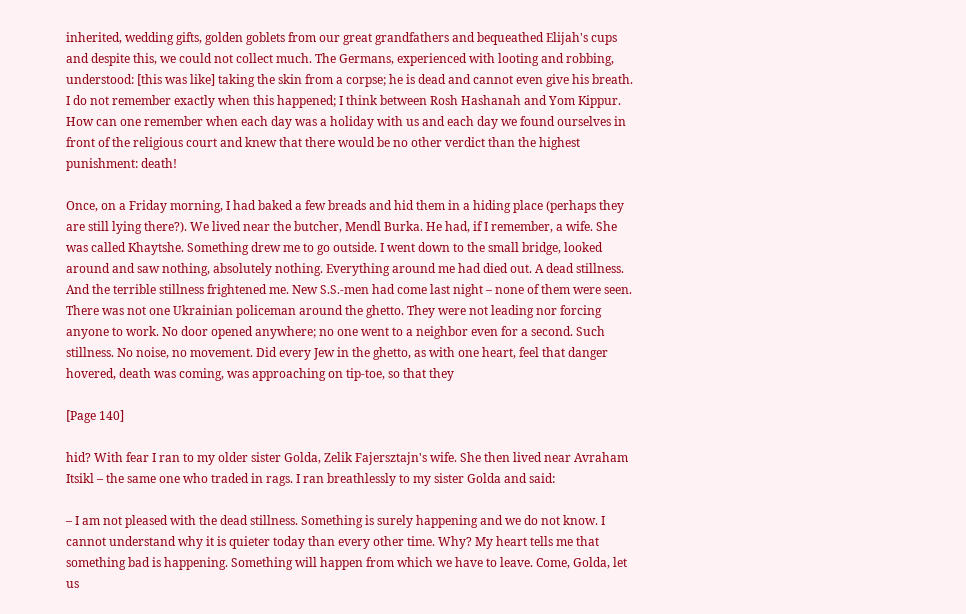inherited, wedding gifts, golden goblets from our great grandfathers and bequeathed Elijah's cups and despite this, we could not collect much. The Germans, experienced with looting and robbing, understood: [this was like] taking the skin from a corpse; he is dead and cannot even give his breath.
I do not remember exactly when this happened; I think between Rosh Hashanah and Yom Kippur. How can one remember when each day was a holiday with us and each day we found ourselves in front of the religious court and knew that there would be no other verdict than the highest punishment: death!

Once, on a Friday morning, I had baked a few breads and hid them in a hiding place (perhaps they are still lying there?). We lived near the butcher, Mendl Burka. He had, if I remember, a wife. She was called Khaytshe. Something drew me to go outside. I went down to the small bridge, looked around and saw nothing, absolutely nothing. Everything around me had died out. A dead stillness. And the terrible stillness frightened me. New S.S.-men had come last night – none of them were seen. There was not one Ukrainian policeman around the ghetto. They were not leading nor forcing anyone to work. No door opened anywhere; no one went to a neighbor even for a second. Such stillness. No noise, no movement. Did every Jew in the ghetto, as with one heart, feel that danger hovered, death was coming, was approaching on tip-toe, so that they

[Page 140]

hid? With fear I ran to my older sister Golda, Zelik Fajersztajn's wife. She then lived near Avraham Itsikl – the same one who traded in rags. I ran breathlessly to my sister Golda and said:

– I am not pleased with the dead stillness. Something is surely happening and we do not know. I cannot understand why it is quieter today than every other time. Why? My heart tells me that something bad is happening. Something will happen from which we have to leave. Come, Golda, let us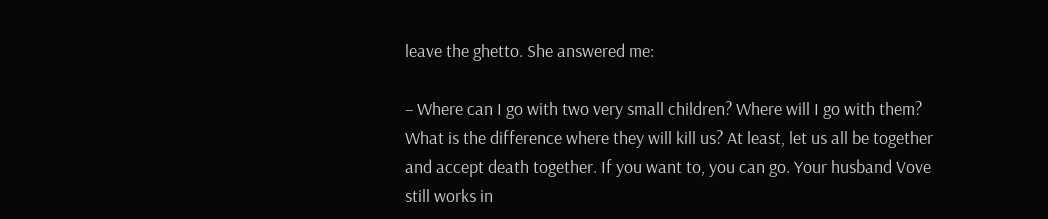leave the ghetto. She answered me:

– Where can I go with two very small children? Where will I go with them? What is the difference where they will kill us? At least, let us all be together and accept death together. If you want to, you can go. Your husband Vove still works in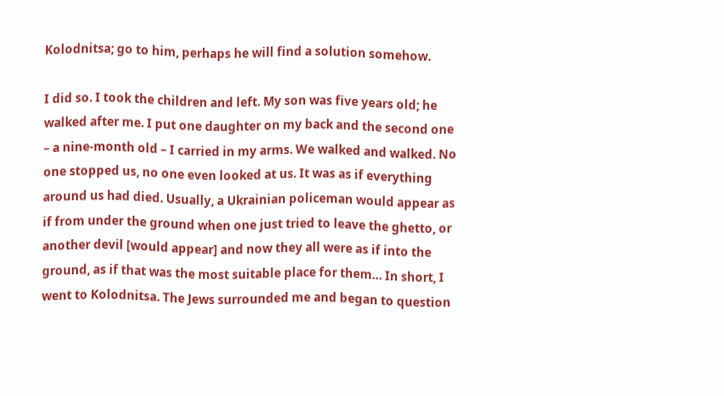Kolodnitsa; go to him, perhaps he will find a solution somehow.

I did so. I took the children and left. My son was five years old; he walked after me. I put one daughter on my back and the second one – a nine-month old – I carried in my arms. We walked and walked. No one stopped us, no one even looked at us. It was as if everything around us had died. Usually, a Ukrainian policeman would appear as if from under the ground when one just tried to leave the ghetto, or another devil [would appear] and now they all were as if into the ground, as if that was the most suitable place for them… In short, I went to Kolodnitsa. The Jews surrounded me and began to question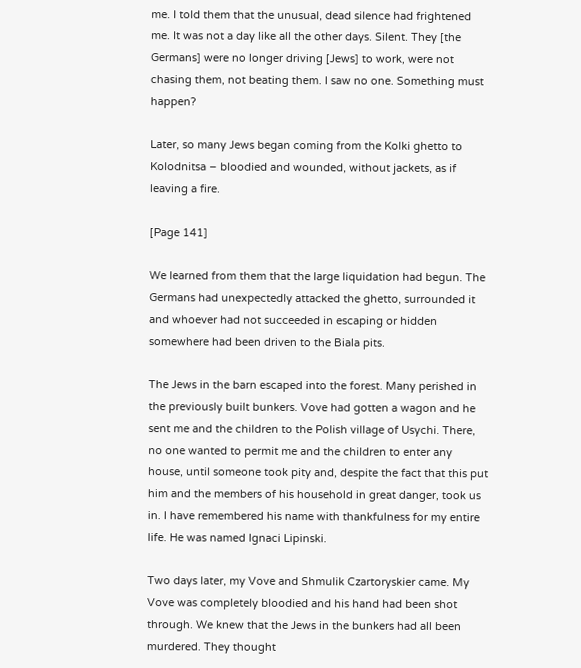me. I told them that the unusual, dead silence had frightened me. It was not a day like all the other days. Silent. They [the Germans] were no longer driving [Jews] to work, were not chasing them, not beating them. I saw no one. Something must happen?

Later, so many Jews began coming from the Kolki ghetto to Kolodnitsa – bloodied and wounded, without jackets, as if leaving a fire.

[Page 141]

We learned from them that the large liquidation had begun. The Germans had unexpectedly attacked the ghetto, surrounded it and whoever had not succeeded in escaping or hidden somewhere had been driven to the Biala pits.

The Jews in the barn escaped into the forest. Many perished in the previously built bunkers. Vove had gotten a wagon and he sent me and the children to the Polish village of Usychi. There, no one wanted to permit me and the children to enter any house, until someone took pity and, despite the fact that this put him and the members of his household in great danger, took us in. I have remembered his name with thankfulness for my entire life. He was named Ignaci Lipinski.

Two days later, my Vove and Shmulik Czartoryskier came. My Vove was completely bloodied and his hand had been shot through. We knew that the Jews in the bunkers had all been murdered. They thought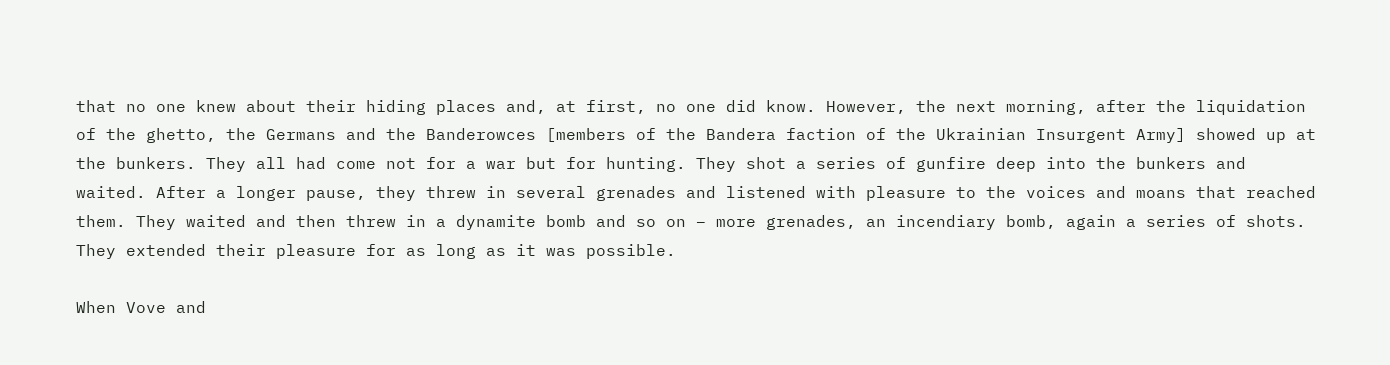that no one knew about their hiding places and, at first, no one did know. However, the next morning, after the liquidation of the ghetto, the Germans and the Banderowces [members of the Bandera faction of the Ukrainian Insurgent Army] showed up at the bunkers. They all had come not for a war but for hunting. They shot a series of gunfire deep into the bunkers and waited. After a longer pause, they threw in several grenades and listened with pleasure to the voices and moans that reached them. They waited and then threw in a dynamite bomb and so on – more grenades, an incendiary bomb, again a series of shots. They extended their pleasure for as long as it was possible.

When Vove and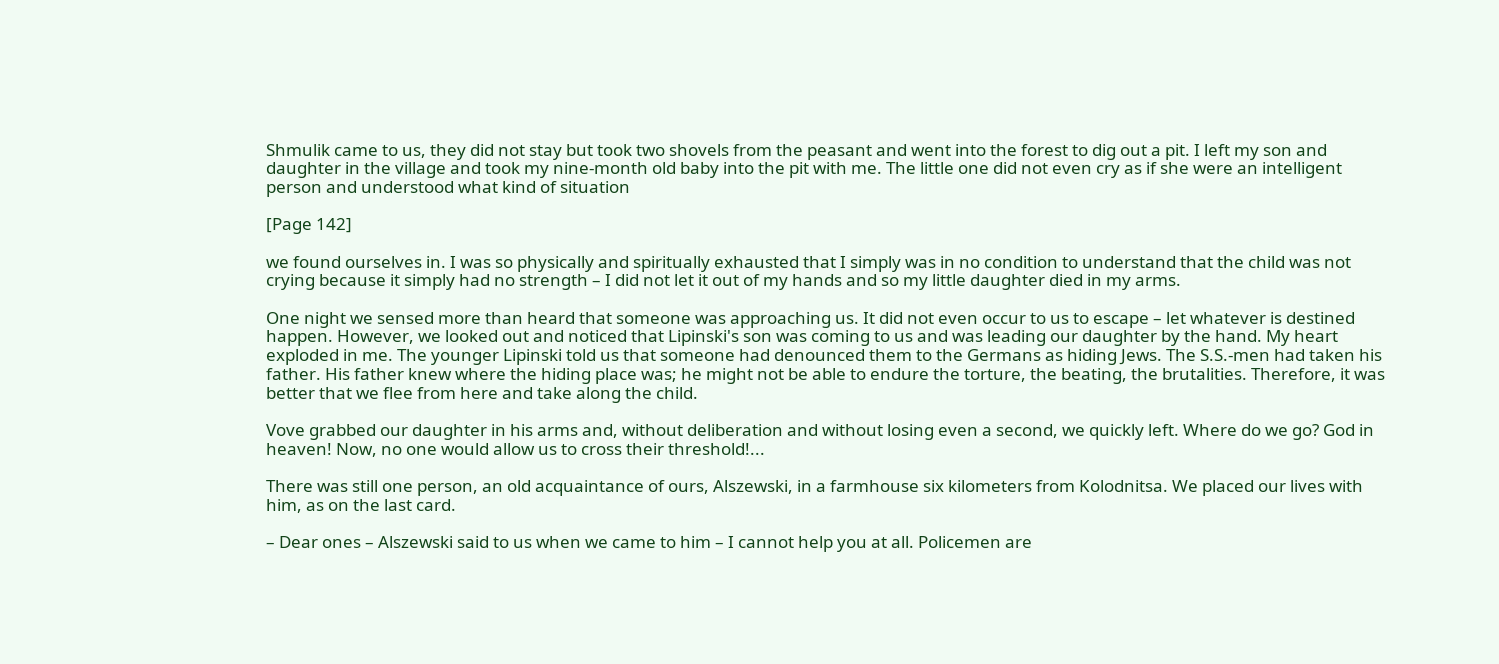Shmulik came to us, they did not stay but took two shovels from the peasant and went into the forest to dig out a pit. I left my son and daughter in the village and took my nine-month old baby into the pit with me. The little one did not even cry as if she were an intelligent person and understood what kind of situation

[Page 142]

we found ourselves in. I was so physically and spiritually exhausted that I simply was in no condition to understand that the child was not crying because it simply had no strength – I did not let it out of my hands and so my little daughter died in my arms.

One night we sensed more than heard that someone was approaching us. It did not even occur to us to escape – let whatever is destined happen. However, we looked out and noticed that Lipinski's son was coming to us and was leading our daughter by the hand. My heart exploded in me. The younger Lipinski told us that someone had denounced them to the Germans as hiding Jews. The S.S.-men had taken his father. His father knew where the hiding place was; he might not be able to endure the torture, the beating, the brutalities. Therefore, it was better that we flee from here and take along the child.

Vove grabbed our daughter in his arms and, without deliberation and without losing even a second, we quickly left. Where do we go? God in heaven! Now, no one would allow us to cross their threshold!...

There was still one person, an old acquaintance of ours, Alszewski, in a farmhouse six kilometers from Kolodnitsa. We placed our lives with him, as on the last card.

– Dear ones – Alszewski said to us when we came to him – I cannot help you at all. Policemen are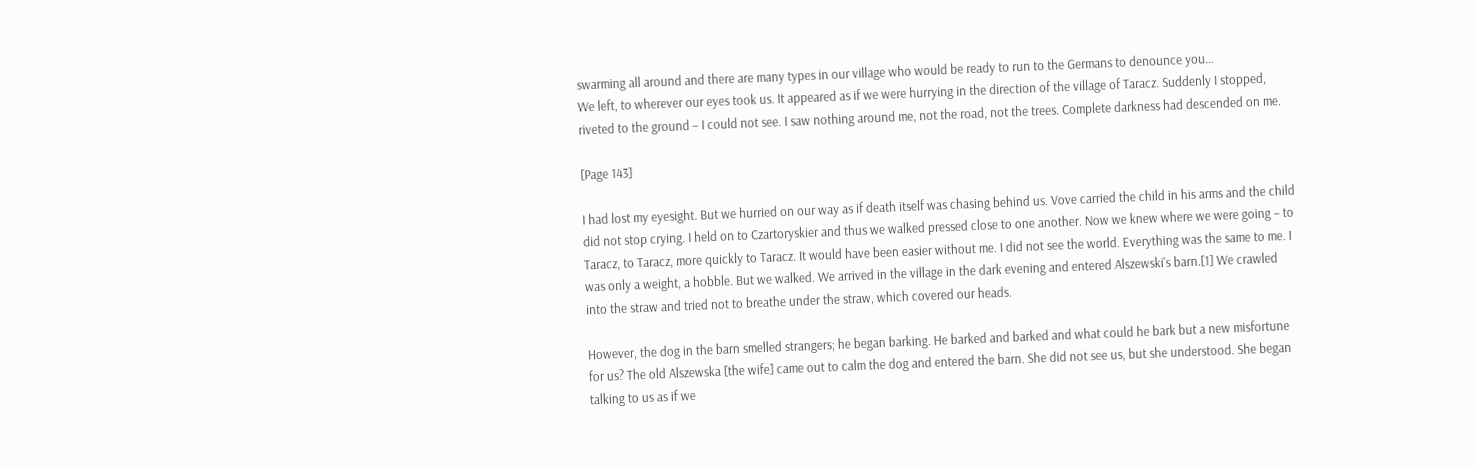swarming all around and there are many types in our village who would be ready to run to the Germans to denounce you…
We left, to wherever our eyes took us. It appeared as if we were hurrying in the direction of the village of Taracz. Suddenly I stopped, riveted to the ground – I could not see. I saw nothing around me, not the road, not the trees. Complete darkness had descended on me.

[Page 143]

I had lost my eyesight. But we hurried on our way as if death itself was chasing behind us. Vove carried the child in his arms and the child did not stop crying. I held on to Czartoryskier and thus we walked pressed close to one another. Now we knew where we were going – to Taracz, to Taracz, more quickly to Taracz. It would have been easier without me. I did not see the world. Everything was the same to me. I was only a weight, a hobble. But we walked. We arrived in the village in the dark evening and entered Alszewski's barn.[1] We crawled into the straw and tried not to breathe under the straw, which covered our heads.

However, the dog in the barn smelled strangers; he began barking. He barked and barked and what could he bark but a new misfortune for us? The old Alszewska [the wife] came out to calm the dog and entered the barn. She did not see us, but she understood. She began talking to us as if we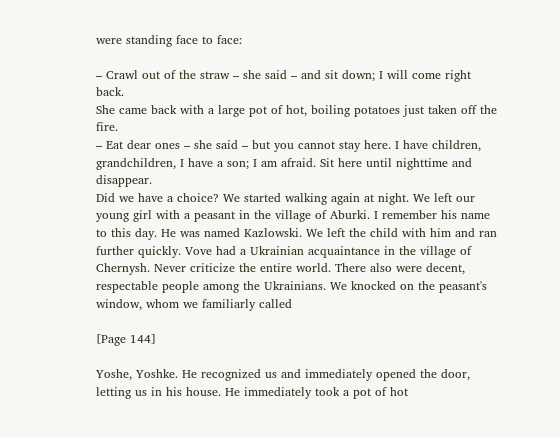were standing face to face:

– Crawl out of the straw – she said – and sit down; I will come right back.
She came back with a large pot of hot, boiling potatoes just taken off the fire.
– Eat dear ones – she said – but you cannot stay here. I have children, grandchildren, I have a son; I am afraid. Sit here until nighttime and disappear.
Did we have a choice? We started walking again at night. We left our young girl with a peasant in the village of Aburki. I remember his name to this day. He was named Kazlowski. We left the child with him and ran further quickly. Vove had a Ukrainian acquaintance in the village of Chernysh. Never criticize the entire world. There also were decent, respectable people among the Ukrainians. We knocked on the peasant's window, whom we familiarly called

[Page 144]

Yoshe, Yoshke. He recognized us and immediately opened the door, letting us in his house. He immediately took a pot of hot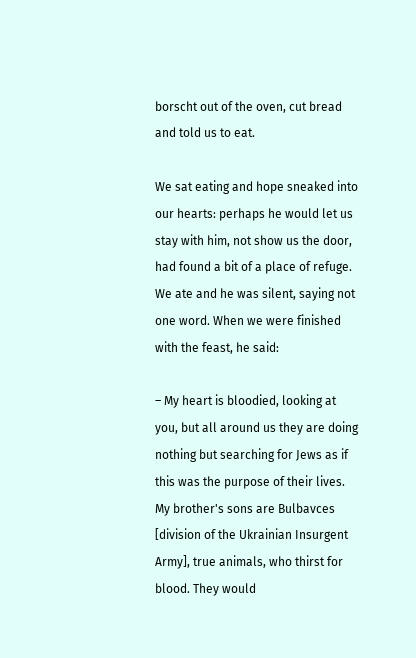borscht out of the oven, cut bread and told us to eat.

We sat eating and hope sneaked into our hearts: perhaps he would let us stay with him, not show us the door, had found a bit of a place of refuge. We ate and he was silent, saying not one word. When we were finished with the feast, he said:

– My heart is bloodied, looking at you, but all around us they are doing nothing but searching for Jews as if this was the purpose of their lives. My brother's sons are Bulbavces [division of the Ukrainian Insurgent Army], true animals, who thirst for blood. They would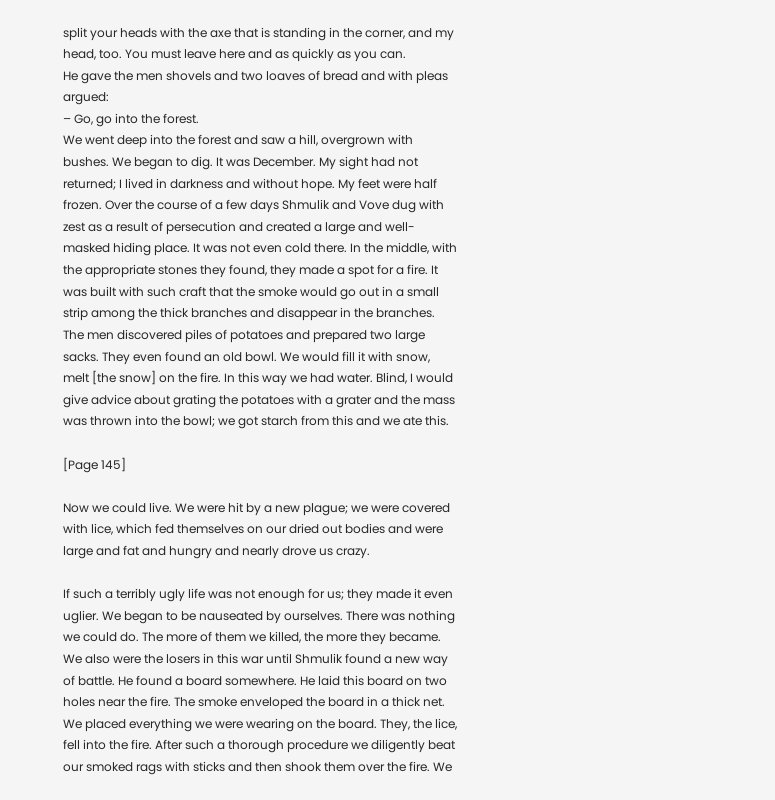split your heads with the axe that is standing in the corner, and my head, too. You must leave here and as quickly as you can.
He gave the men shovels and two loaves of bread and with pleas argued:
– Go, go into the forest.
We went deep into the forest and saw a hill, overgrown with bushes. We began to dig. It was December. My sight had not returned; I lived in darkness and without hope. My feet were half frozen. Over the course of a few days Shmulik and Vove dug with zest as a result of persecution and created a large and well- masked hiding place. It was not even cold there. In the middle, with the appropriate stones they found, they made a spot for a fire. It was built with such craft that the smoke would go out in a small strip among the thick branches and disappear in the branches. The men discovered piles of potatoes and prepared two large sacks. They even found an old bowl. We would fill it with snow, melt [the snow] on the fire. In this way we had water. Blind, I would give advice about grating the potatoes with a grater and the mass was thrown into the bowl; we got starch from this and we ate this.

[Page 145]

Now we could live. We were hit by a new plague; we were covered with lice, which fed themselves on our dried out bodies and were large and fat and hungry and nearly drove us crazy.

If such a terribly ugly life was not enough for us; they made it even uglier. We began to be nauseated by ourselves. There was nothing we could do. The more of them we killed, the more they became. We also were the losers in this war until Shmulik found a new way of battle. He found a board somewhere. He laid this board on two holes near the fire. The smoke enveloped the board in a thick net. We placed everything we were wearing on the board. They, the lice, fell into the fire. After such a thorough procedure we diligently beat our smoked rags with sticks and then shook them over the fire. We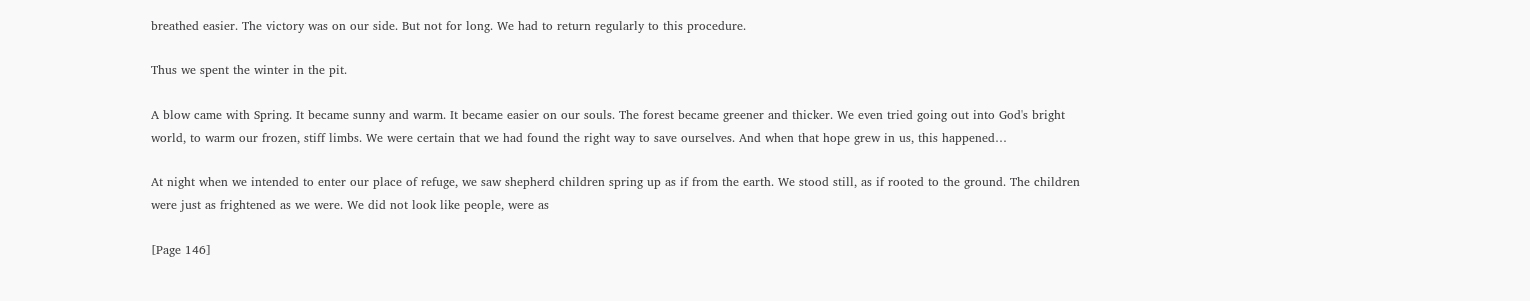breathed easier. The victory was on our side. But not for long. We had to return regularly to this procedure.

Thus we spent the winter in the pit.

A blow came with Spring. It became sunny and warm. It became easier on our souls. The forest became greener and thicker. We even tried going out into God's bright world, to warm our frozen, stiff limbs. We were certain that we had found the right way to save ourselves. And when that hope grew in us, this happened…

At night when we intended to enter our place of refuge, we saw shepherd children spring up as if from the earth. We stood still, as if rooted to the ground. The children were just as frightened as we were. We did not look like people, were as

[Page 146]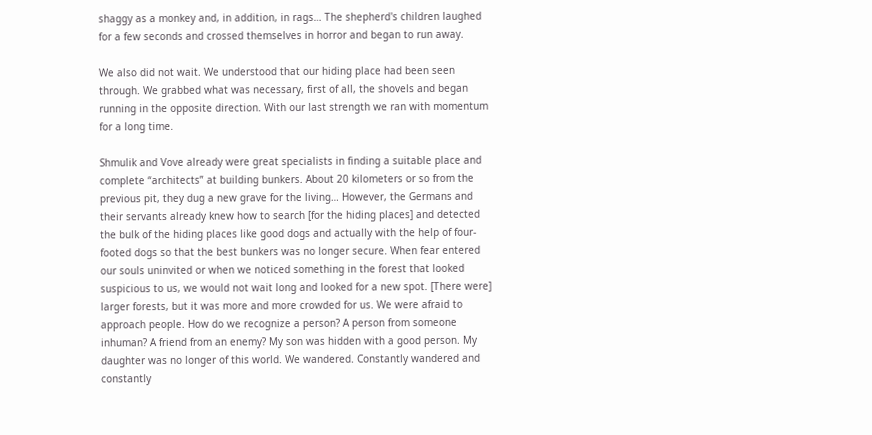shaggy as a monkey and, in addition, in rags… The shepherd's children laughed for a few seconds and crossed themselves in horror and began to run away.

We also did not wait. We understood that our hiding place had been seen through. We grabbed what was necessary, first of all, the shovels and began running in the opposite direction. With our last strength we ran with momentum for a long time.

Shmulik and Vove already were great specialists in finding a suitable place and complete “architects” at building bunkers. About 20 kilometers or so from the previous pit, they dug a new grave for the living… However, the Germans and their servants already knew how to search [for the hiding places] and detected the bulk of the hiding places like good dogs and actually with the help of four-footed dogs so that the best bunkers was no longer secure. When fear entered our souls uninvited or when we noticed something in the forest that looked suspicious to us, we would not wait long and looked for a new spot. [There were] larger forests, but it was more and more crowded for us. We were afraid to approach people. How do we recognize a person? A person from someone inhuman? A friend from an enemy? My son was hidden with a good person. My daughter was no longer of this world. We wandered. Constantly wandered and constantly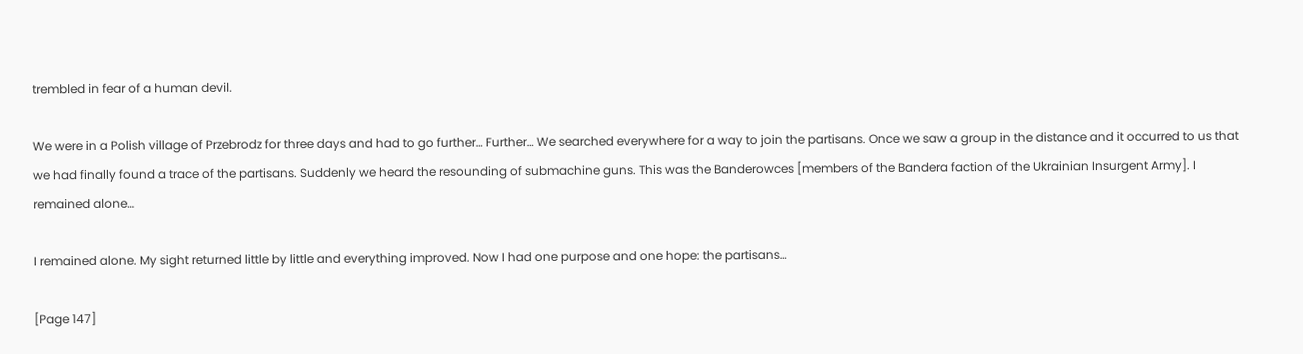trembled in fear of a human devil.

We were in a Polish village of Przebrodz for three days and had to go further… Further… We searched everywhere for a way to join the partisans. Once we saw a group in the distance and it occurred to us that we had finally found a trace of the partisans. Suddenly we heard the resounding of submachine guns. This was the Banderowces [members of the Bandera faction of the Ukrainian Insurgent Army]. I remained alone…

I remained alone. My sight returned little by little and everything improved. Now I had one purpose and one hope: the partisans…

[Page 147]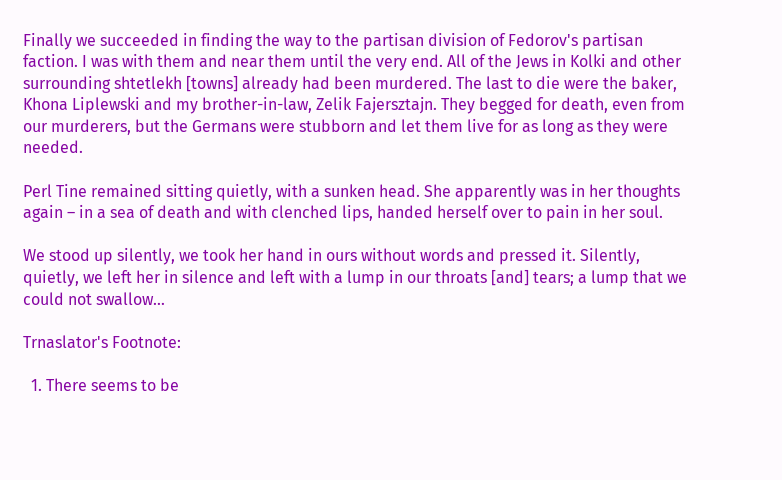Finally we succeeded in finding the way to the partisan division of Fedorov's partisan faction. I was with them and near them until the very end. All of the Jews in Kolki and other surrounding shtetlekh [towns] already had been murdered. The last to die were the baker, Khona Liplewski and my brother-in-law, Zelik Fajersztajn. They begged for death, even from our murderers, but the Germans were stubborn and let them live for as long as they were needed.

Perl Tine remained sitting quietly, with a sunken head. She apparently was in her thoughts again – in a sea of death and with clenched lips, handed herself over to pain in her soul.

We stood up silently, we took her hand in ours without words and pressed it. Silently, quietly, we left her in silence and left with a lump in our throats [and] tears; a lump that we could not swallow…

Trnaslator's Footnote:

  1. There seems to be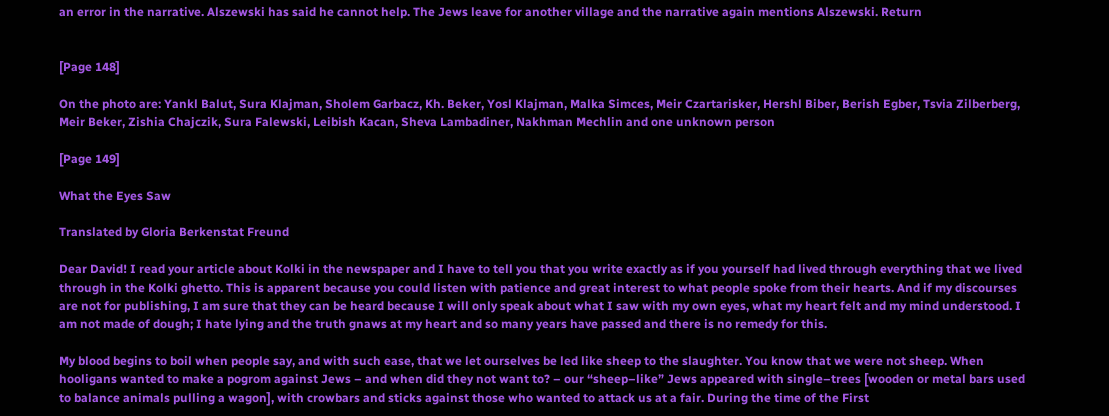an error in the narrative. Alszewski has said he cannot help. The Jews leave for another village and the narrative again mentions Alszewski. Return


[Page 148]

On the photo are: Yankl Balut, Sura Klajman, Sholem Garbacz, Kh. Beker, Yosl Klajman, Malka Simces, Meir Czartarisker, Hershl Biber, Berish Egber, Tsvia Zilberberg, Meir Beker, Zishia Chajczik, Sura Falewski, Leibish Kacan, Sheva Lambadiner, Nakhman Mechlin and one unknown person

[Page 149]

What the Eyes Saw

Translated by Gloria Berkenstat Freund

Dear David! I read your article about Kolki in the newspaper and I have to tell you that you write exactly as if you yourself had lived through everything that we lived through in the Kolki ghetto. This is apparent because you could listen with patience and great interest to what people spoke from their hearts. And if my discourses are not for publishing, I am sure that they can be heard because I will only speak about what I saw with my own eyes, what my heart felt and my mind understood. I am not made of dough; I hate lying and the truth gnaws at my heart and so many years have passed and there is no remedy for this.

My blood begins to boil when people say, and with such ease, that we let ourselves be led like sheep to the slaughter. You know that we were not sheep. When hooligans wanted to make a pogrom against Jews – and when did they not want to? – our “sheep–like” Jews appeared with single–trees [wooden or metal bars used to balance animals pulling a wagon], with crowbars and sticks against those who wanted to attack us at a fair. During the time of the First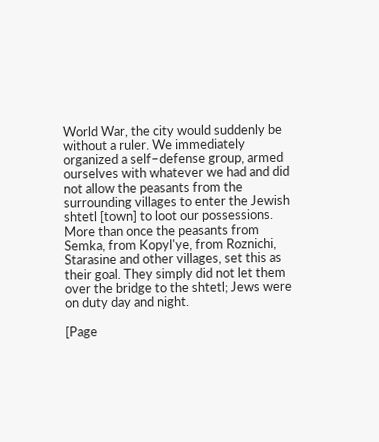World War, the city would suddenly be without a ruler. We immediately organized a self–defense group, armed ourselves with whatever we had and did not allow the peasants from the surrounding villages to enter the Jewish shtetl [town] to loot our possessions. More than once the peasants from Semka, from Kopyl'ye, from Roznichi, Starasine and other villages, set this as their goal. They simply did not let them over the bridge to the shtetl; Jews were on duty day and night.

[Page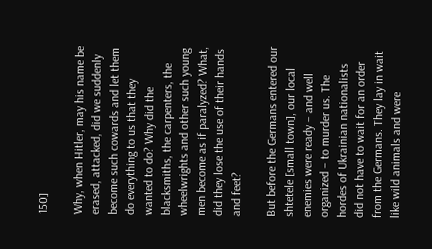150]

Why, when Hitler, may his name be erased, attacked, did we suddenly become such cowards and let them do everything to us that they wanted to do? Why did the blacksmiths, the carpenters, the wheelwrights and other such young men become as if paralyzed? What, did they lose the use of their hands and feet?

But before the Germans entered our shtetele [small town], our local enemies were ready – and well organized – to murder us. The hordes of Ukrainian nationalists did not have to wait for an order from the Germans. They lay in wait like wild animals and were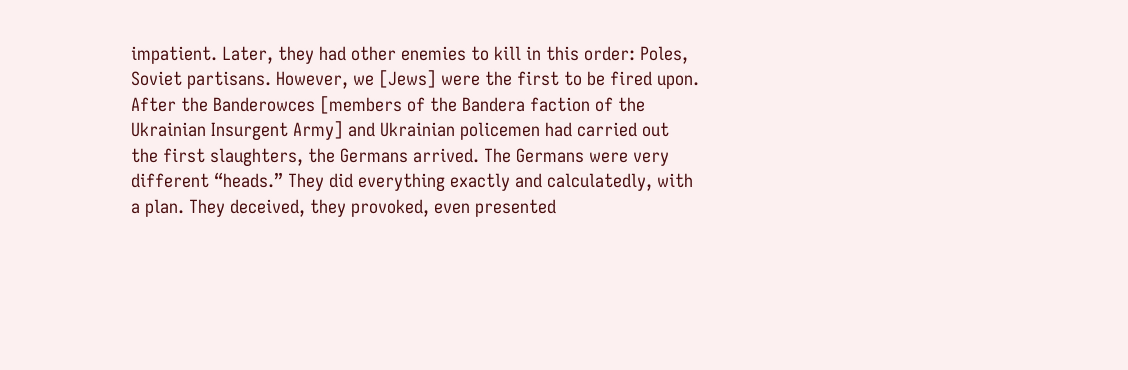impatient. Later, they had other enemies to kill in this order: Poles, Soviet partisans. However, we [Jews] were the first to be fired upon. After the Banderowces [members of the Bandera faction of the Ukrainian Insurgent Army] and Ukrainian policemen had carried out the first slaughters, the Germans arrived. The Germans were very different “heads.” They did everything exactly and calculatedly, with a plan. They deceived, they provoked, even presented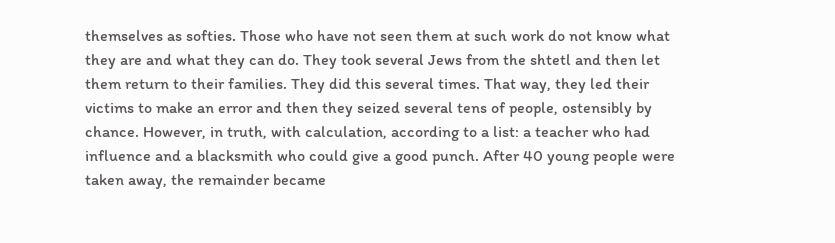themselves as softies. Those who have not seen them at such work do not know what they are and what they can do. They took several Jews from the shtetl and then let them return to their families. They did this several times. That way, they led their victims to make an error and then they seized several tens of people, ostensibly by chance. However, in truth, with calculation, according to a list: a teacher who had influence and a blacksmith who could give a good punch. After 40 young people were taken away, the remainder became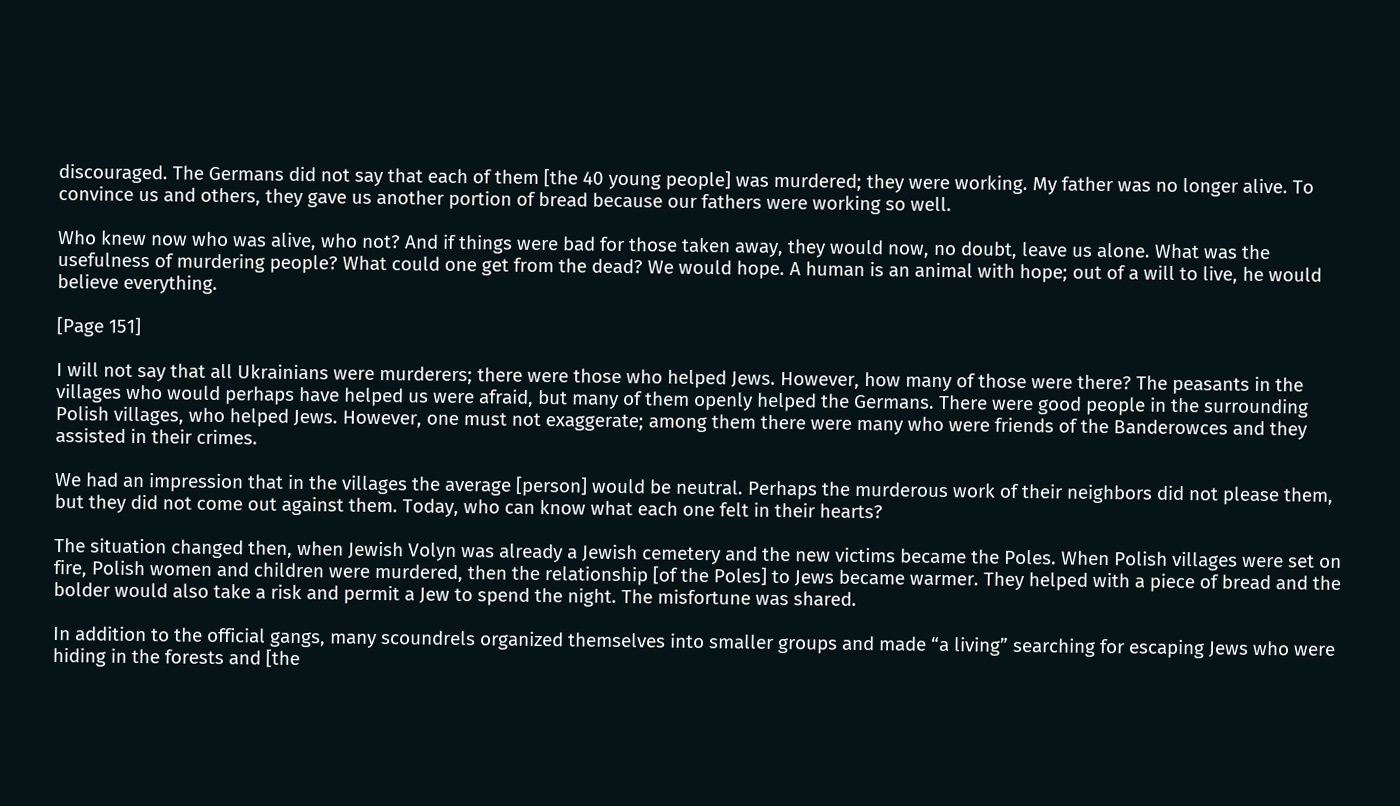discouraged. The Germans did not say that each of them [the 40 young people] was murdered; they were working. My father was no longer alive. To convince us and others, they gave us another portion of bread because our fathers were working so well.

Who knew now who was alive, who not? And if things were bad for those taken away, they would now, no doubt, leave us alone. What was the usefulness of murdering people? What could one get from the dead? We would hope. A human is an animal with hope; out of a will to live, he would believe everything.

[Page 151]

I will not say that all Ukrainians were murderers; there were those who helped Jews. However, how many of those were there? The peasants in the villages who would perhaps have helped us were afraid, but many of them openly helped the Germans. There were good people in the surrounding Polish villages, who helped Jews. However, one must not exaggerate; among them there were many who were friends of the Banderowces and they assisted in their crimes.

We had an impression that in the villages the average [person] would be neutral. Perhaps the murderous work of their neighbors did not please them, but they did not come out against them. Today, who can know what each one felt in their hearts?

The situation changed then, when Jewish Volyn was already a Jewish cemetery and the new victims became the Poles. When Polish villages were set on fire, Polish women and children were murdered, then the relationship [of the Poles] to Jews became warmer. They helped with a piece of bread and the bolder would also take a risk and permit a Jew to spend the night. The misfortune was shared.

In addition to the official gangs, many scoundrels organized themselves into smaller groups and made “a living” searching for escaping Jews who were hiding in the forests and [the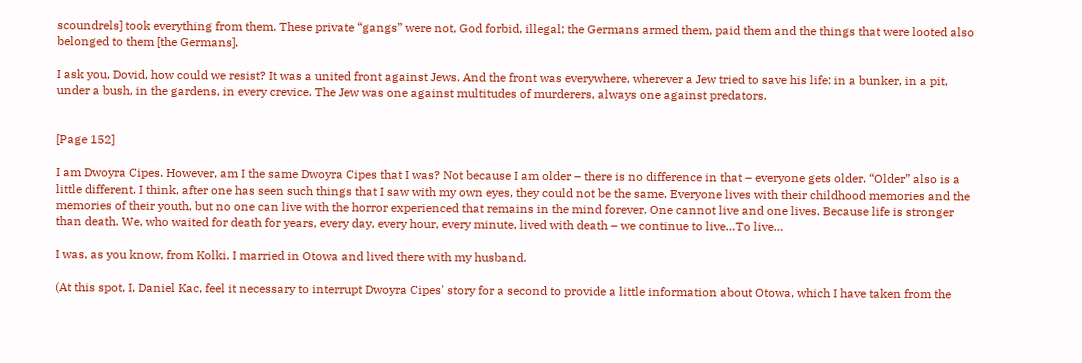scoundrels] took everything from them. These private “gangs” were not, God forbid, illegal; the Germans armed them, paid them and the things that were looted also belonged to them [the Germans].

I ask you, Dovid, how could we resist? It was a united front against Jews. And the front was everywhere, wherever a Jew tried to save his life: in a bunker, in a pit, under a bush, in the gardens, in every crevice. The Jew was one against multitudes of murderers, always one against predators.


[Page 152]

I am Dwoyra Cipes. However, am I the same Dwoyra Cipes that I was? Not because I am older – there is no difference in that – everyone gets older. “Older” also is a little different. I think, after one has seen such things that I saw with my own eyes, they could not be the same. Everyone lives with their childhood memories and the memories of their youth, but no one can live with the horror experienced that remains in the mind forever. One cannot live and one lives. Because life is stronger than death. We, who waited for death for years, every day, every hour, every minute, lived with death – we continue to live…To live…

I was, as you know, from Kolki. I married in Otowa and lived there with my husband.

(At this spot, I, Daniel Kac, feel it necessary to interrupt Dwoyra Cipes' story for a second to provide a little information about Otowa, which I have taken from the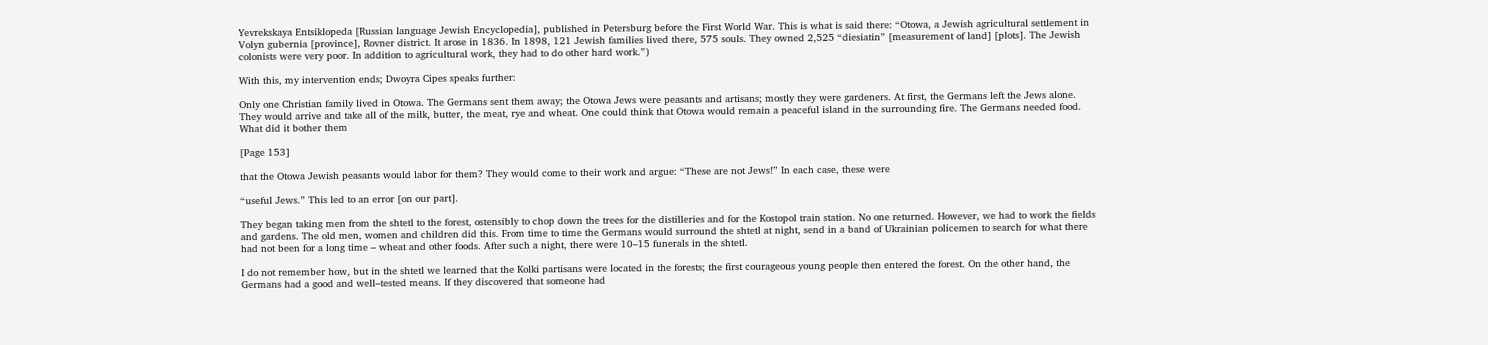Yevrekskaya Entsiklopeda [Russian language Jewish Encyclopedia], published in Petersburg before the First World War. This is what is said there: “Otowa, a Jewish agricultural settlement in Volyn gubernia [province], Rovner district. It arose in 1836. In 1898, 121 Jewish families lived there, 575 souls. They owned 2,525 “diesiatin” [measurement of land] [plots]. The Jewish colonists were very poor. In addition to agricultural work, they had to do other hard work.”)

With this, my intervention ends; Dwoyra Cipes speaks further:

Only one Christian family lived in Otowa. The Germans sent them away; the Otowa Jews were peasants and artisans; mostly they were gardeners. At first, the Germans left the Jews alone. They would arrive and take all of the milk, butter, the meat, rye and wheat. One could think that Otowa would remain a peaceful island in the surrounding fire. The Germans needed food. What did it bother them

[Page 153]

that the Otowa Jewish peasants would labor for them? They would come to their work and argue: “These are not Jews!” In each case, these were

“useful Jews.” This led to an error [on our part].

They began taking men from the shtetl to the forest, ostensibly to chop down the trees for the distilleries and for the Kostopol train station. No one returned. However, we had to work the fields and gardens. The old men, women and children did this. From time to time the Germans would surround the shtetl at night, send in a band of Ukrainian policemen to search for what there had not been for a long time – wheat and other foods. After such a night, there were 10–15 funerals in the shtetl.

I do not remember how, but in the shtetl we learned that the Kolki partisans were located in the forests; the first courageous young people then entered the forest. On the other hand, the Germans had a good and well–tested means. If they discovered that someone had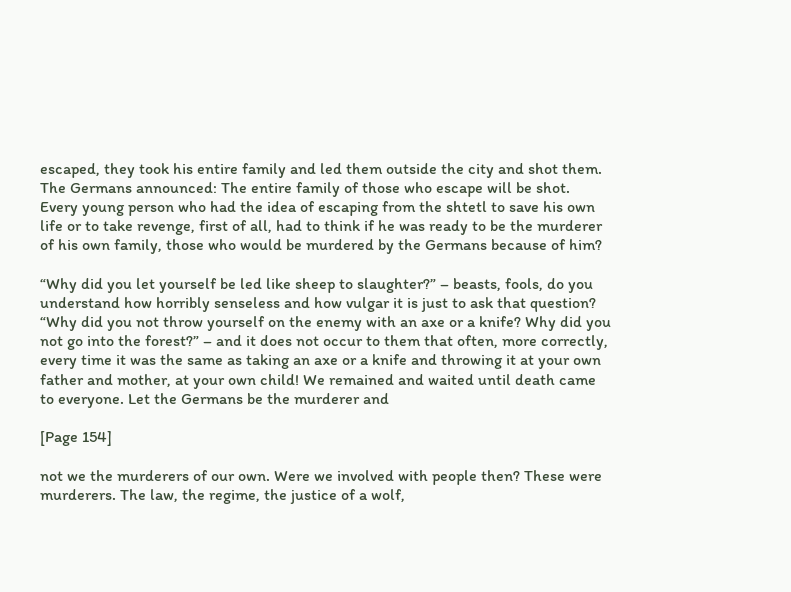escaped, they took his entire family and led them outside the city and shot them. The Germans announced: The entire family of those who escape will be shot. Every young person who had the idea of escaping from the shtetl to save his own life or to take revenge, first of all, had to think if he was ready to be the murderer of his own family, those who would be murdered by the Germans because of him?

“Why did you let yourself be led like sheep to slaughter?” – beasts, fools, do you understand how horribly senseless and how vulgar it is just to ask that question? “Why did you not throw yourself on the enemy with an axe or a knife? Why did you not go into the forest?” – and it does not occur to them that often, more correctly, every time it was the same as taking an axe or a knife and throwing it at your own father and mother, at your own child! We remained and waited until death came to everyone. Let the Germans be the murderer and

[Page 154]

not we the murderers of our own. Were we involved with people then? These were murderers. The law, the regime, the justice of a wolf,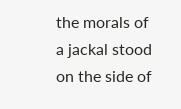the morals of a jackal stood on the side of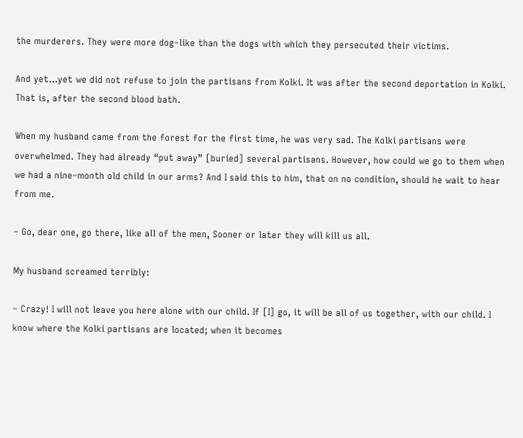the murderers. They were more dog–like than the dogs with which they persecuted their victims.

And yet…yet we did not refuse to join the partisans from Kolki. It was after the second deportation in Kolki. That is, after the second blood bath.

When my husband came from the forest for the first time, he was very sad. The Kolki partisans were overwhelmed. They had already “put away” [buried] several partisans. However, how could we go to them when we had a nine–month old child in our arms? And I said this to him, that on no condition, should he wait to hear from me.

– Go, dear one, go there, like all of the men, Sooner or later they will kill us all.

My husband screamed terribly:

– Crazy! I will not leave you here alone with our child. If [I] go, it will be all of us together, with our child. I know where the Kolki partisans are located; when it becomes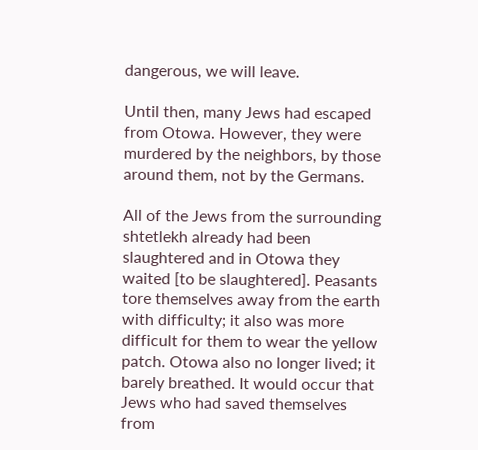dangerous, we will leave.

Until then, many Jews had escaped from Otowa. However, they were murdered by the neighbors, by those around them, not by the Germans.

All of the Jews from the surrounding shtetlekh already had been slaughtered and in Otowa they waited [to be slaughtered]. Peasants tore themselves away from the earth with difficulty; it also was more difficult for them to wear the yellow patch. Otowa also no longer lived; it barely breathed. It would occur that Jews who had saved themselves from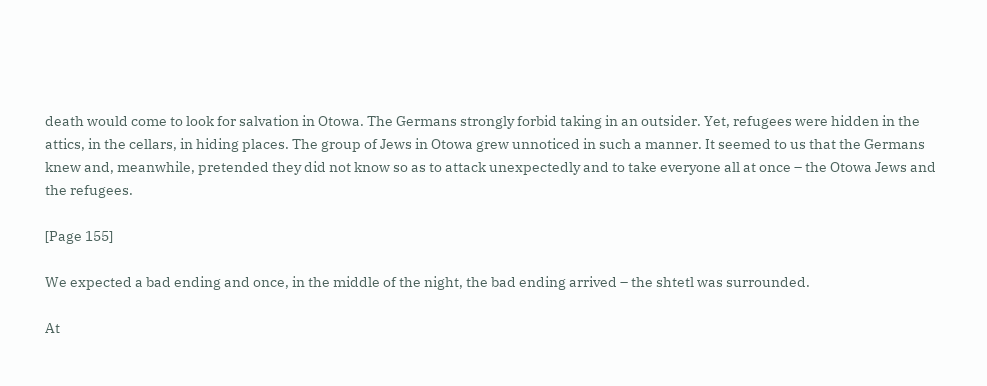death would come to look for salvation in Otowa. The Germans strongly forbid taking in an outsider. Yet, refugees were hidden in the attics, in the cellars, in hiding places. The group of Jews in Otowa grew unnoticed in such a manner. It seemed to us that the Germans knew and, meanwhile, pretended they did not know so as to attack unexpectedly and to take everyone all at once – the Otowa Jews and the refugees.

[Page 155]

We expected a bad ending and once, in the middle of the night, the bad ending arrived – the shtetl was surrounded.

At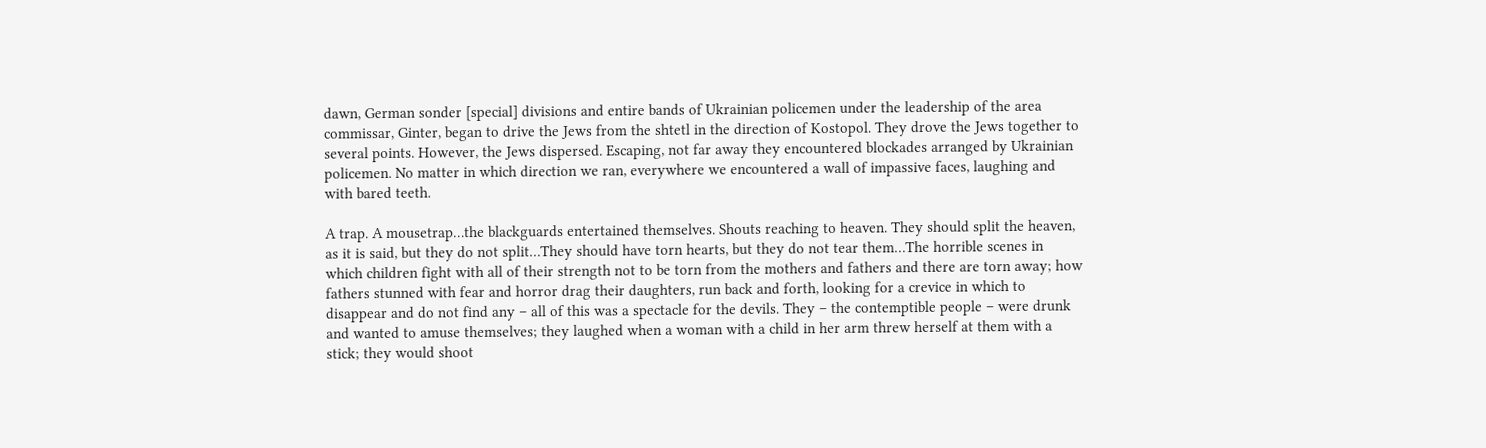dawn, German sonder [special] divisions and entire bands of Ukrainian policemen under the leadership of the area commissar, Ginter, began to drive the Jews from the shtetl in the direction of Kostopol. They drove the Jews together to several points. However, the Jews dispersed. Escaping, not far away they encountered blockades arranged by Ukrainian policemen. No matter in which direction we ran, everywhere we encountered a wall of impassive faces, laughing and with bared teeth.

A trap. A mousetrap…the blackguards entertained themselves. Shouts reaching to heaven. They should split the heaven, as it is said, but they do not split…They should have torn hearts, but they do not tear them…The horrible scenes in which children fight with all of their strength not to be torn from the mothers and fathers and there are torn away; how fathers stunned with fear and horror drag their daughters, run back and forth, looking for a crevice in which to disappear and do not find any – all of this was a spectacle for the devils. They – the contemptible people – were drunk and wanted to amuse themselves; they laughed when a woman with a child in her arm threw herself at them with a stick; they would shoot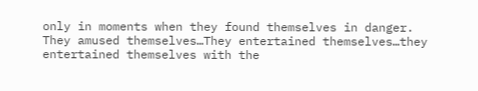only in moments when they found themselves in danger. They amused themselves…They entertained themselves…they entertained themselves with the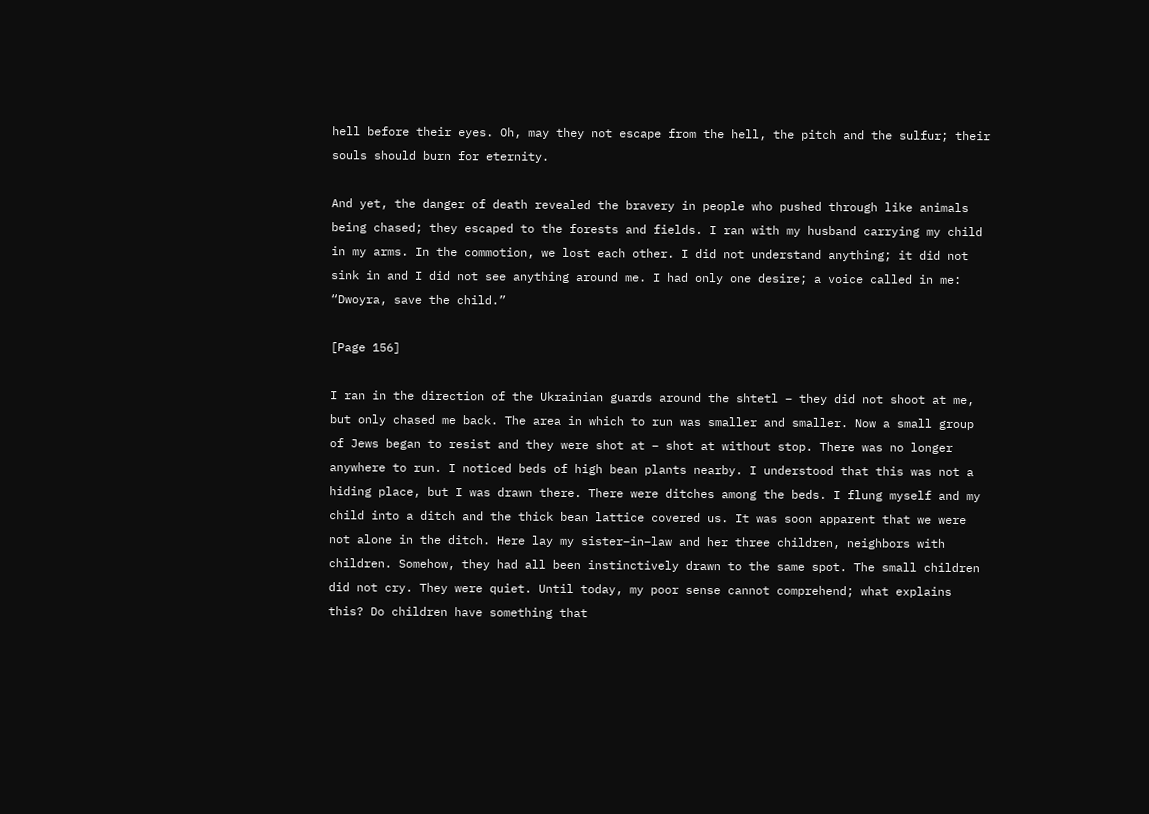hell before their eyes. Oh, may they not escape from the hell, the pitch and the sulfur; their souls should burn for eternity.

And yet, the danger of death revealed the bravery in people who pushed through like animals being chased; they escaped to the forests and fields. I ran with my husband carrying my child in my arms. In the commotion, we lost each other. I did not understand anything; it did not sink in and I did not see anything around me. I had only one desire; a voice called in me: “Dwoyra, save the child.”

[Page 156]

I ran in the direction of the Ukrainian guards around the shtetl – they did not shoot at me, but only chased me back. The area in which to run was smaller and smaller. Now a small group of Jews began to resist and they were shot at – shot at without stop. There was no longer anywhere to run. I noticed beds of high bean plants nearby. I understood that this was not a hiding place, but I was drawn there. There were ditches among the beds. I flung myself and my child into a ditch and the thick bean lattice covered us. It was soon apparent that we were not alone in the ditch. Here lay my sister–in–law and her three children, neighbors with children. Somehow, they had all been instinctively drawn to the same spot. The small children did not cry. They were quiet. Until today, my poor sense cannot comprehend; what explains this? Do children have something that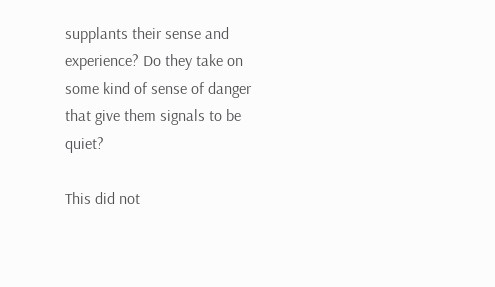supplants their sense and experience? Do they take on some kind of sense of danger that give them signals to be quiet?

This did not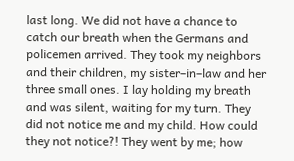last long. We did not have a chance to catch our breath when the Germans and policemen arrived. They took my neighbors and their children, my sister–in–law and her three small ones. I lay holding my breath and was silent, waiting for my turn. They did not notice me and my child. How could they not notice?! They went by me; how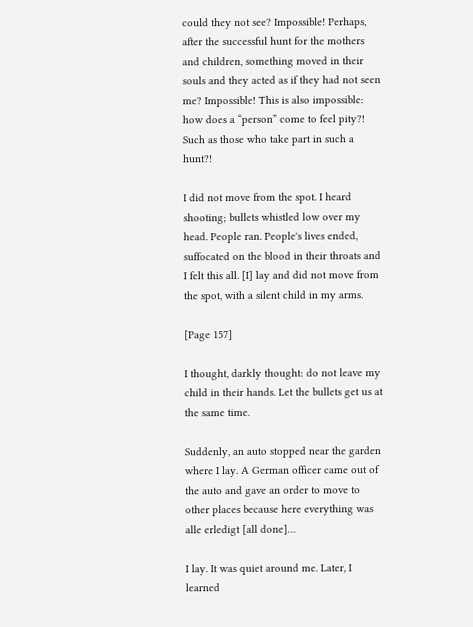could they not see? Impossible! Perhaps, after the successful hunt for the mothers and children, something moved in their souls and they acted as if they had not seen me? Impossible! This is also impossible: how does a “person” come to feel pity?! Such as those who take part in such a hunt?!

I did not move from the spot. I heard shooting; bullets whistled low over my head. People ran. People's lives ended, suffocated on the blood in their throats and I felt this all. [I] lay and did not move from the spot, with a silent child in my arms.

[Page 157]

I thought, darkly thought: do not leave my child in their hands. Let the bullets get us at the same time.

Suddenly, an auto stopped near the garden where I lay. A German officer came out of the auto and gave an order to move to other places because here everything was alle erledigt [all done]…

I lay. It was quiet around me. Later, I learned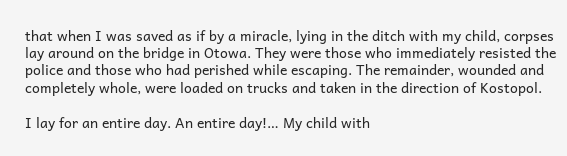that when I was saved as if by a miracle, lying in the ditch with my child, corpses lay around on the bridge in Otowa. They were those who immediately resisted the police and those who had perished while escaping. The remainder, wounded and completely whole, were loaded on trucks and taken in the direction of Kostopol.

I lay for an entire day. An entire day!… My child with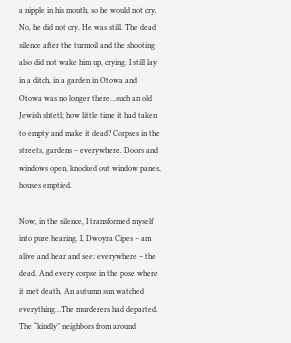a nipple in his mouth, so he would not cry. No, he did not cry. He was still. The dead silence after the turmoil and the shooting also did not wake him up, crying. I still lay in a ditch, in a garden in Otowa and Otowa was no longer there…such an old Jewish shtetl; how little time it had taken to empty and make it dead? Corpses in the streets, gardens – everywhere. Doors and windows open, knocked out window panes, houses emptied.

Now, in the silence, I transformed myself into pure hearing. I, Dwoyra Cipes – am alive and hear and see: everywhere – the dead. And every corpse in the pose where it met death. An autumn sun watched everything…The murderers had departed. The “kindly” neighbors from around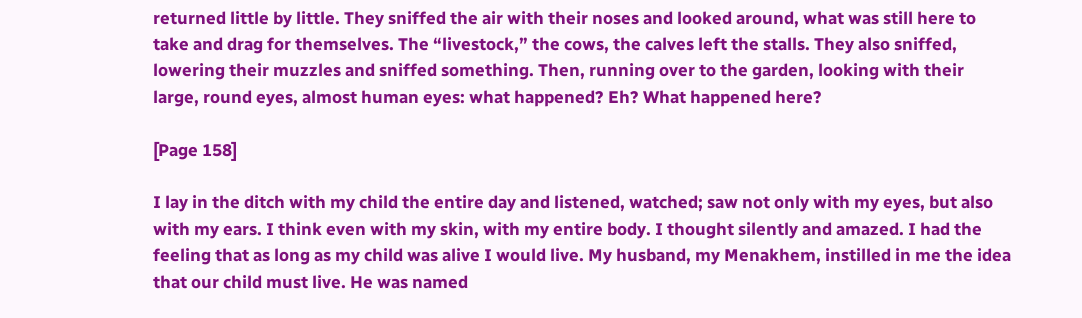returned little by little. They sniffed the air with their noses and looked around, what was still here to take and drag for themselves. The “livestock,” the cows, the calves left the stalls. They also sniffed, lowering their muzzles and sniffed something. Then, running over to the garden, looking with their large, round eyes, almost human eyes: what happened? Eh? What happened here?

[Page 158]

I lay in the ditch with my child the entire day and listened, watched; saw not only with my eyes, but also with my ears. I think even with my skin, with my entire body. I thought silently and amazed. I had the feeling that as long as my child was alive I would live. My husband, my Menakhem, instilled in me the idea that our child must live. He was named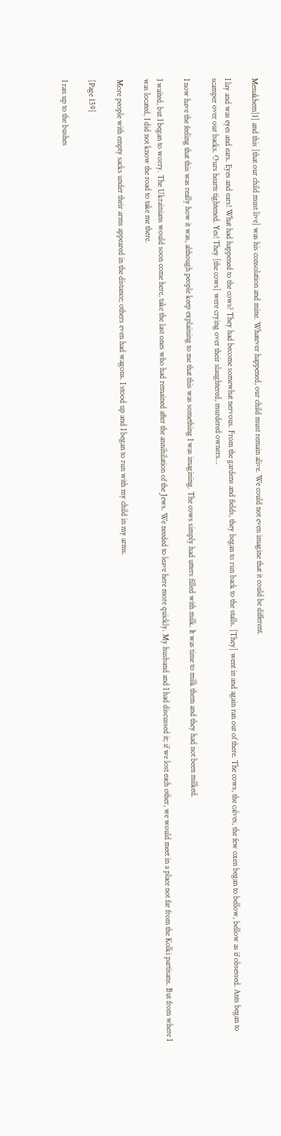Menakhem[1] and this [that our child must live] was his consolation and mine. Whatever happened, our child must remain alive. We could not even imagine that it could be different.

I lay and was eyes and ears. Eyes and ears! What had happened to the cows? They had become somewhat nervous. From the gardens and fields, they began to run back to the stalls. [They] went in and again ran out of there. The cows, the calves, the few oxen began to bellow, bellow as if obsessed. Ants began to scamper over our backs. Ours hearts tightened. Yes! They [the cows] were crying over their slaughtered, murdered owners…

I now have the feeling that this was really how it was, although people keep explaining to me that this was something I was imagining. The cows simply had utters filled with milk. It was time to milk them and they had not been milked.

I waited, but I began to worry. The Ukrainians would soon come here, take the last ones who had remained after the annihilation of the Jews. We needed to leave here more quickly. My husband and I had discussed it; if we lost each other, we would meet in a place not far from the Kolki partisans. But from where I was located, I did not know the road to take me there.

More people with empty sacks under their arms appeared in the distance; others even had wagons. I stood up and I began to run with my child in my arms.

[Page 159]

I ran up to the bushes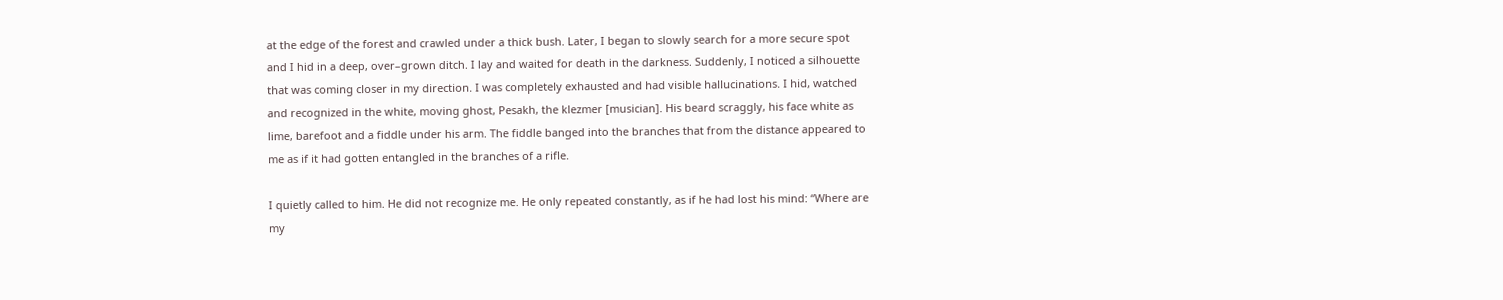at the edge of the forest and crawled under a thick bush. Later, I began to slowly search for a more secure spot and I hid in a deep, over–grown ditch. I lay and waited for death in the darkness. Suddenly, I noticed a silhouette that was coming closer in my direction. I was completely exhausted and had visible hallucinations. I hid, watched and recognized in the white, moving ghost, Pesakh, the klezmer [musician]. His beard scraggly, his face white as lime, barefoot and a fiddle under his arm. The fiddle banged into the branches that from the distance appeared to me as if it had gotten entangled in the branches of a rifle.

I quietly called to him. He did not recognize me. He only repeated constantly, as if he had lost his mind: “Where are my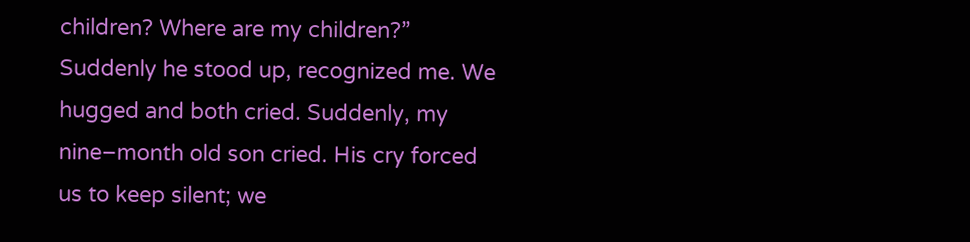children? Where are my children?” Suddenly he stood up, recognized me. We hugged and both cried. Suddenly, my nine–month old son cried. His cry forced us to keep silent; we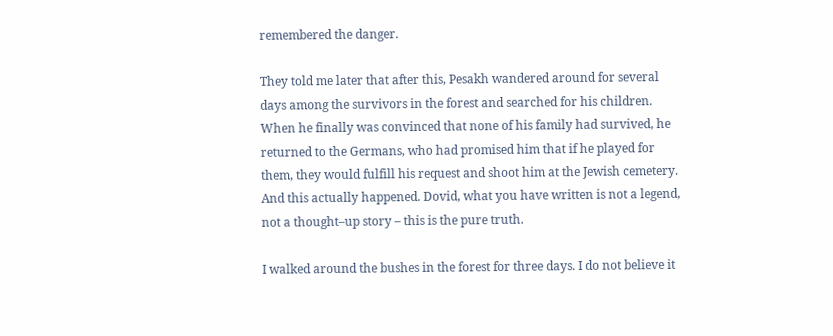remembered the danger.

They told me later that after this, Pesakh wandered around for several days among the survivors in the forest and searched for his children. When he finally was convinced that none of his family had survived, he returned to the Germans, who had promised him that if he played for them, they would fulfill his request and shoot him at the Jewish cemetery. And this actually happened. Dovid, what you have written is not a legend, not a thought–up story – this is the pure truth.

I walked around the bushes in the forest for three days. I do not believe it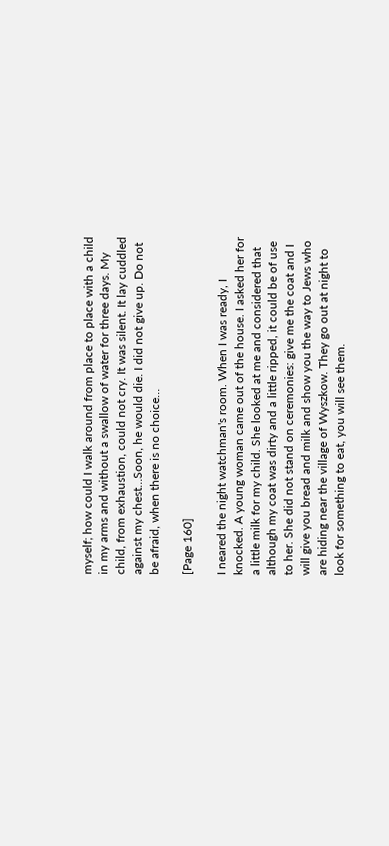myself; how could I walk around from place to place with a child in my arms and without a swallow of water for three days. My child, from exhaustion, could not cry. It was silent. It lay cuddled against my chest…Soon, he would die. I did not give up. Do not be afraid, when there is no choice…

[Page 160]

I neared the night watchman's room. When I was ready, I knocked. A young woman came out of the house. I asked her for a little milk for my child. She looked at me and considered that although my coat was dirty and a little ripped, it could be of use to her. She did not stand on ceremonies: give me the coat and I will give you bread and milk and show you the way to Jews who are hiding near the village of Wyszkow. They go out at night to look for something to eat, you will see them.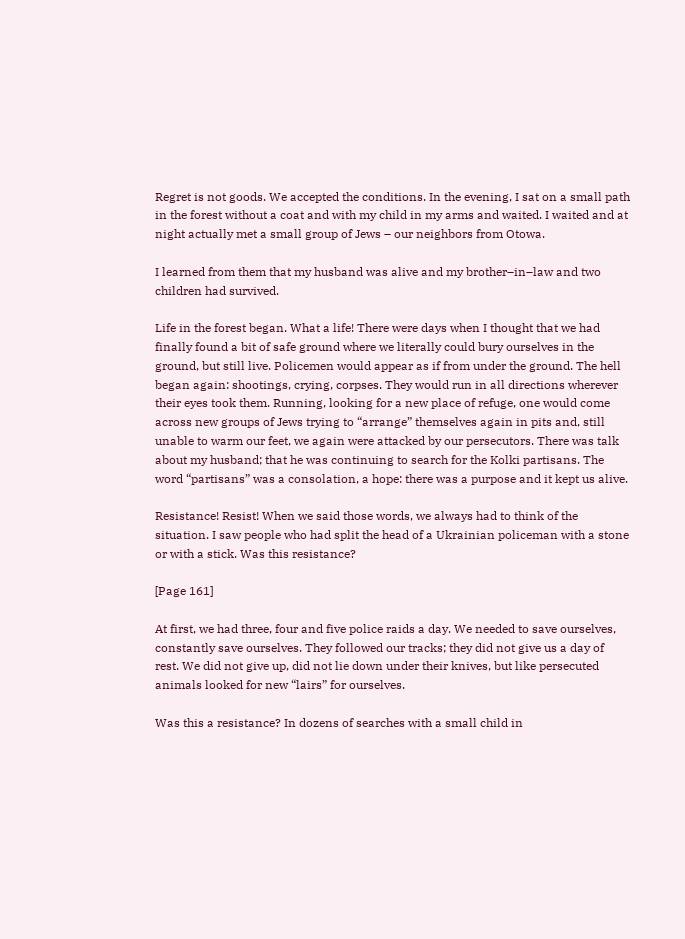Regret is not goods. We accepted the conditions. In the evening, I sat on a small path in the forest without a coat and with my child in my arms and waited. I waited and at night actually met a small group of Jews – our neighbors from Otowa.

I learned from them that my husband was alive and my brother–in–law and two children had survived.

Life in the forest began. What a life! There were days when I thought that we had finally found a bit of safe ground where we literally could bury ourselves in the ground, but still live. Policemen would appear as if from under the ground. The hell began again: shootings, crying, corpses. They would run in all directions wherever their eyes took them. Running, looking for a new place of refuge, one would come across new groups of Jews trying to “arrange” themselves again in pits and, still unable to warm our feet, we again were attacked by our persecutors. There was talk about my husband; that he was continuing to search for the Kolki partisans. The word “partisans” was a consolation, a hope: there was a purpose and it kept us alive.

Resistance! Resist! When we said those words, we always had to think of the situation. I saw people who had split the head of a Ukrainian policeman with a stone or with a stick. Was this resistance?

[Page 161]

At first, we had three, four and five police raids a day. We needed to save ourselves, constantly save ourselves. They followed our tracks; they did not give us a day of rest. We did not give up, did not lie down under their knives, but like persecuted animals looked for new “lairs” for ourselves.

Was this a resistance? In dozens of searches with a small child in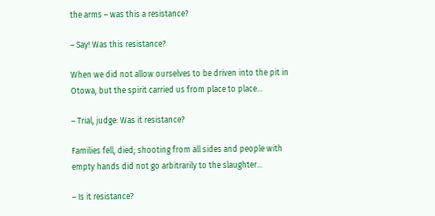the arms – was this a resistance?

– Say! Was this resistance?

When we did not allow ourselves to be driven into the pit in Otowa, but the spirit carried us from place to place…

– Trial, judge: Was it resistance?

Families fell, died; shooting from all sides and people with empty hands did not go arbitrarily to the slaughter…

– Is it resistance?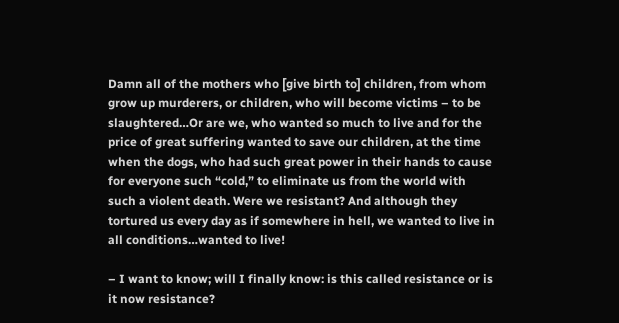Damn all of the mothers who [give birth to] children, from whom grow up murderers, or children, who will become victims – to be slaughtered…Or are we, who wanted so much to live and for the price of great suffering wanted to save our children, at the time when the dogs, who had such great power in their hands to cause for everyone such “cold,” to eliminate us from the world with such a violent death. Were we resistant? And although they tortured us every day as if somewhere in hell, we wanted to live in all conditions…wanted to live!

– I want to know; will I finally know: is this called resistance or is it now resistance?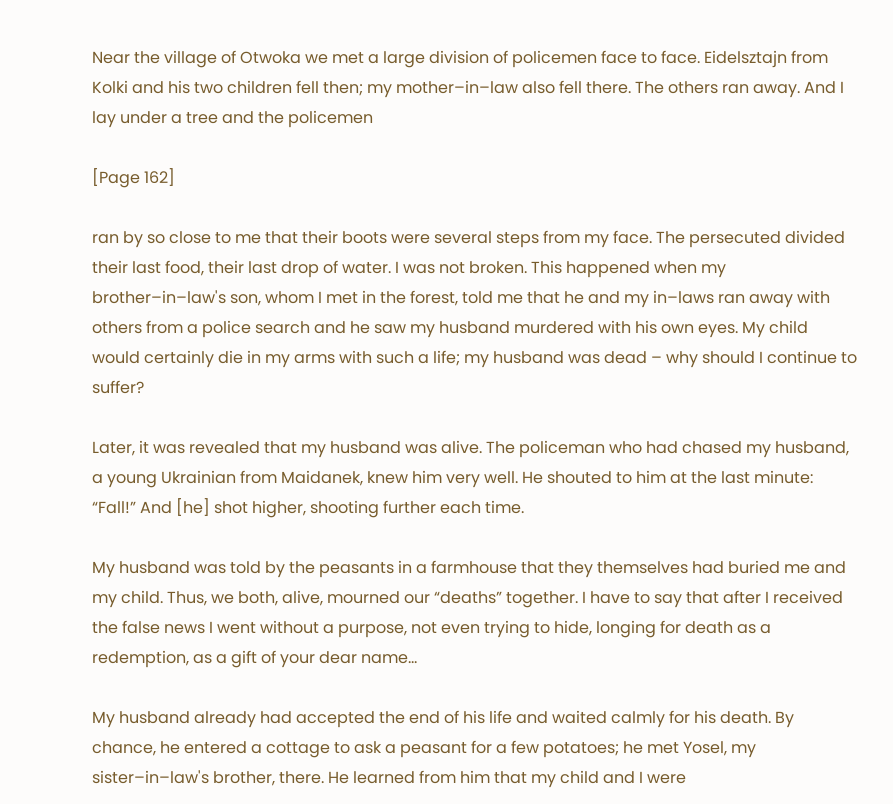Near the village of Otwoka we met a large division of policemen face to face. Eidelsztajn from Kolki and his two children fell then; my mother–in–law also fell there. The others ran away. And I lay under a tree and the policemen

[Page 162]

ran by so close to me that their boots were several steps from my face. The persecuted divided their last food, their last drop of water. I was not broken. This happened when my brother–in–law's son, whom I met in the forest, told me that he and my in–laws ran away with others from a police search and he saw my husband murdered with his own eyes. My child would certainly die in my arms with such a life; my husband was dead – why should I continue to suffer?

Later, it was revealed that my husband was alive. The policeman who had chased my husband, a young Ukrainian from Maidanek, knew him very well. He shouted to him at the last minute: “Fall!” And [he] shot higher, shooting further each time.

My husband was told by the peasants in a farmhouse that they themselves had buried me and my child. Thus, we both, alive, mourned our “deaths” together. I have to say that after I received the false news I went without a purpose, not even trying to hide, longing for death as a redemption, as a gift of your dear name…

My husband already had accepted the end of his life and waited calmly for his death. By chance, he entered a cottage to ask a peasant for a few potatoes; he met Yosel, my sister–in–law's brother, there. He learned from him that my child and I were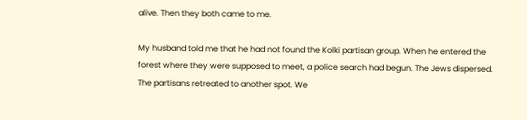alive. Then they both came to me.

My husband told me that he had not found the Kolki partisan group. When he entered the forest where they were supposed to meet, a police search had begun. The Jews dispersed. The partisans retreated to another spot. We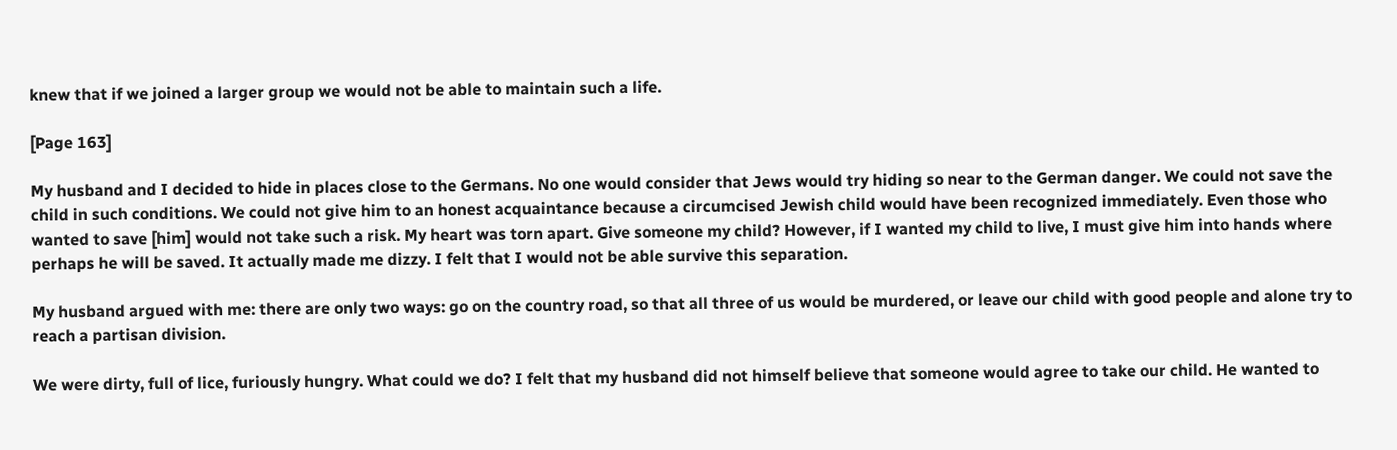knew that if we joined a larger group we would not be able to maintain such a life.

[Page 163]

My husband and I decided to hide in places close to the Germans. No one would consider that Jews would try hiding so near to the German danger. We could not save the child in such conditions. We could not give him to an honest acquaintance because a circumcised Jewish child would have been recognized immediately. Even those who wanted to save [him] would not take such a risk. My heart was torn apart. Give someone my child? However, if I wanted my child to live, I must give him into hands where perhaps he will be saved. It actually made me dizzy. I felt that I would not be able survive this separation.

My husband argued with me: there are only two ways: go on the country road, so that all three of us would be murdered, or leave our child with good people and alone try to reach a partisan division.

We were dirty, full of lice, furiously hungry. What could we do? I felt that my husband did not himself believe that someone would agree to take our child. He wanted to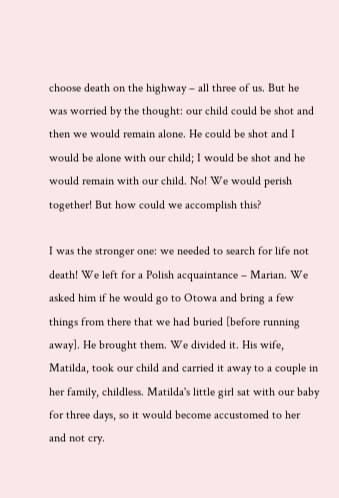choose death on the highway – all three of us. But he was worried by the thought: our child could be shot and then we would remain alone. He could be shot and I would be alone with our child; I would be shot and he would remain with our child. No! We would perish together! But how could we accomplish this?

I was the stronger one: we needed to search for life not death! We left for a Polish acquaintance – Marian. We asked him if he would go to Otowa and bring a few things from there that we had buried [before running away]. He brought them. We divided it. His wife, Matilda, took our child and carried it away to a couple in her family, childless. Matilda's little girl sat with our baby for three days, so it would become accustomed to her and not cry.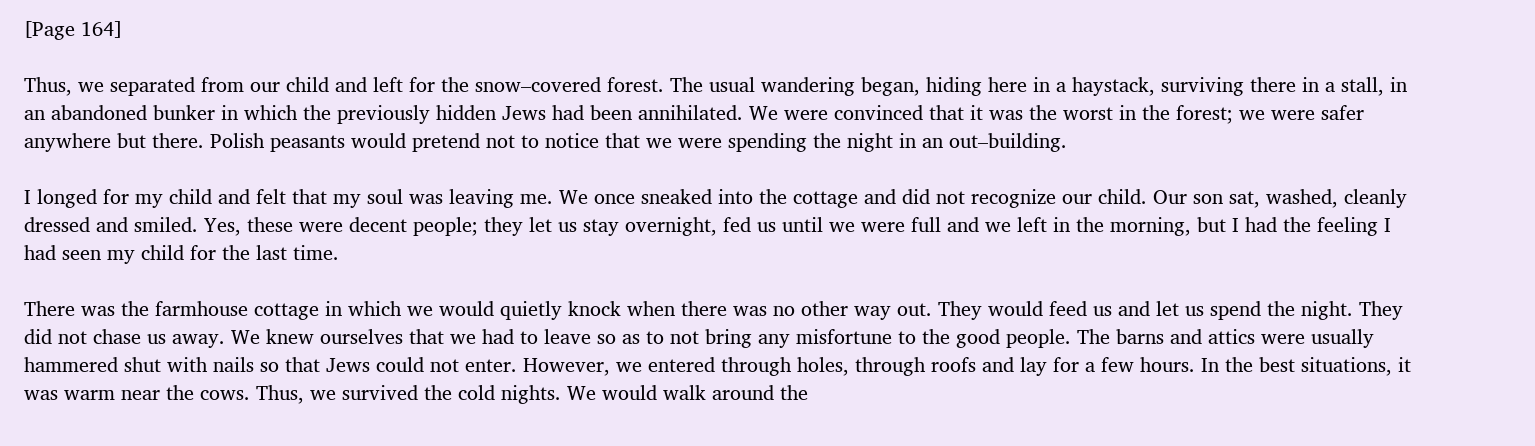[Page 164]

Thus, we separated from our child and left for the snow–covered forest. The usual wandering began, hiding here in a haystack, surviving there in a stall, in an abandoned bunker in which the previously hidden Jews had been annihilated. We were convinced that it was the worst in the forest; we were safer anywhere but there. Polish peasants would pretend not to notice that we were spending the night in an out–building.

I longed for my child and felt that my soul was leaving me. We once sneaked into the cottage and did not recognize our child. Our son sat, washed, cleanly dressed and smiled. Yes, these were decent people; they let us stay overnight, fed us until we were full and we left in the morning, but I had the feeling I had seen my child for the last time.

There was the farmhouse cottage in which we would quietly knock when there was no other way out. They would feed us and let us spend the night. They did not chase us away. We knew ourselves that we had to leave so as to not bring any misfortune to the good people. The barns and attics were usually hammered shut with nails so that Jews could not enter. However, we entered through holes, through roofs and lay for a few hours. In the best situations, it was warm near the cows. Thus, we survived the cold nights. We would walk around the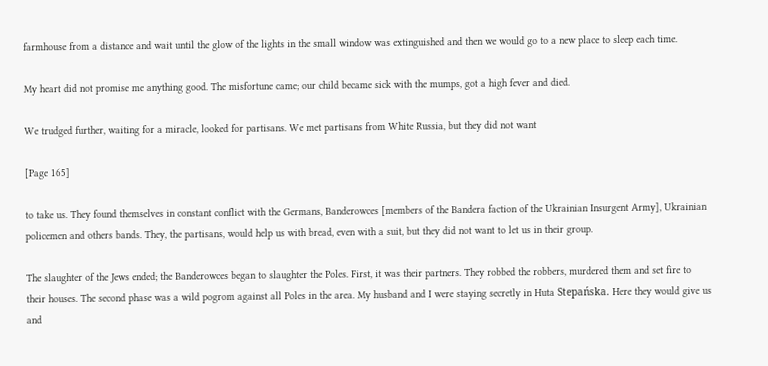farmhouse from a distance and wait until the glow of the lights in the small window was extinguished and then we would go to a new place to sleep each time.

My heart did not promise me anything good. The misfortune came; our child became sick with the mumps, got a high fever and died.

We trudged further, waiting for a miracle, looked for partisans. We met partisans from White Russia, but they did not want

[Page 165]

to take us. They found themselves in constant conflict with the Germans, Banderowces [members of the Bandera faction of the Ukrainian Insurgent Army], Ukrainian policemen and others bands. They, the partisans, would help us with bread, even with a suit, but they did not want to let us in their group.

The slaughter of the Jews ended; the Banderowces began to slaughter the Poles. First, it was their partners. They robbed the robbers, murdered them and set fire to their houses. The second phase was a wild pogrom against all Poles in the area. My husband and I were staying secretly in Huta Stepańska. Here they would give us and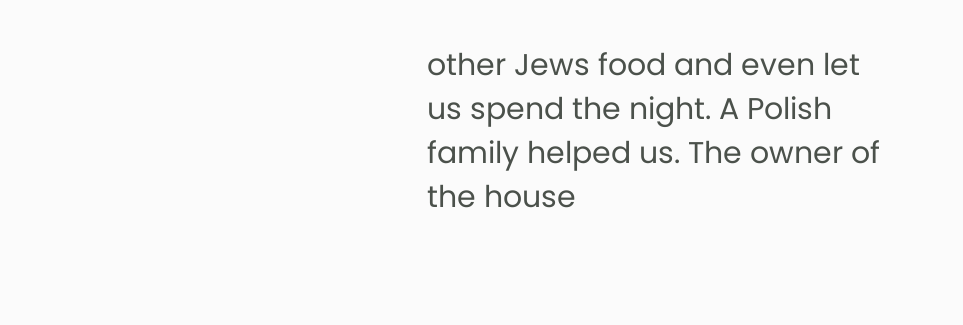other Jews food and even let us spend the night. A Polish family helped us. The owner of the house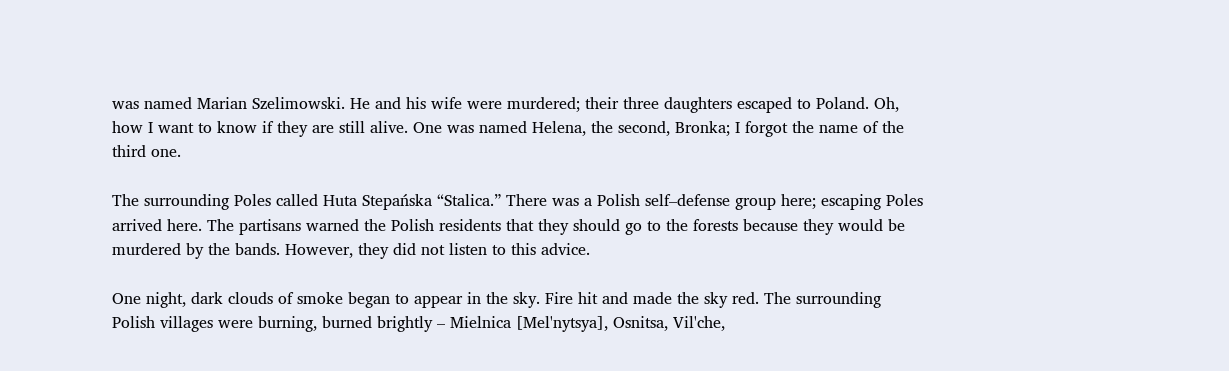was named Marian Szelimowski. He and his wife were murdered; their three daughters escaped to Poland. Oh, how I want to know if they are still alive. One was named Helena, the second, Bronka; I forgot the name of the third one.

The surrounding Poles called Huta Stepańska “Stalica.” There was a Polish self–defense group here; escaping Poles arrived here. The partisans warned the Polish residents that they should go to the forests because they would be murdered by the bands. However, they did not listen to this advice.

One night, dark clouds of smoke began to appear in the sky. Fire hit and made the sky red. The surrounding Polish villages were burning, burned brightly – Mielnica [Mel'nytsya], Osnitsa, Vil'che,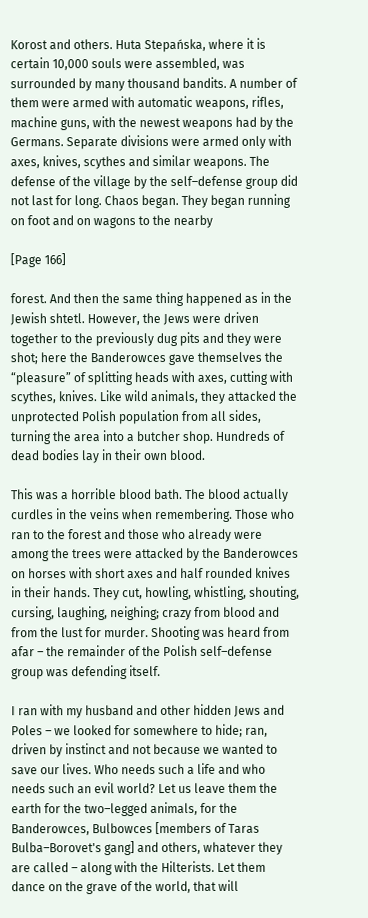Korost and others. Huta Stepańska, where it is certain 10,000 souls were assembled, was surrounded by many thousand bandits. A number of them were armed with automatic weapons, rifles, machine guns, with the newest weapons had by the Germans. Separate divisions were armed only with axes, knives, scythes and similar weapons. The defense of the village by the self–defense group did not last for long. Chaos began. They began running on foot and on wagons to the nearby

[Page 166]

forest. And then the same thing happened as in the Jewish shtetl. However, the Jews were driven together to the previously dug pits and they were shot; here the Banderowces gave themselves the “pleasure” of splitting heads with axes, cutting with scythes, knives. Like wild animals, they attacked the unprotected Polish population from all sides, turning the area into a butcher shop. Hundreds of dead bodies lay in their own blood.

This was a horrible blood bath. The blood actually curdles in the veins when remembering. Those who ran to the forest and those who already were among the trees were attacked by the Banderowces on horses with short axes and half rounded knives in their hands. They cut, howling, whistling, shouting, cursing, laughing, neighing; crazy from blood and from the lust for murder. Shooting was heard from afar – the remainder of the Polish self–defense group was defending itself.

I ran with my husband and other hidden Jews and Poles – we looked for somewhere to hide; ran, driven by instinct and not because we wanted to save our lives. Who needs such a life and who needs such an evil world? Let us leave them the earth for the two–legged animals, for the Banderowces, Bulbowces [members of Taras Bulba–Borovet's gang] and others, whatever they are called – along with the Hilterists. Let them dance on the grave of the world, that will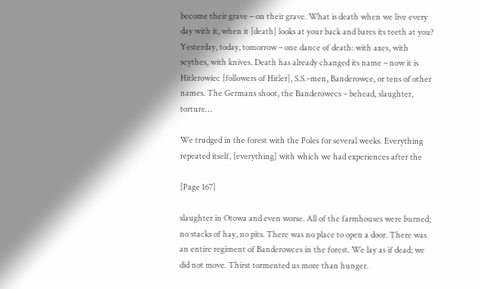become their grave – on their grave. What is death when we live every day with it, when it [death] looks at your back and bares its teeth at you? Yesterday, today, tomorrow – one dance of death: with axes, with scythes, with knives. Death has already changed its name – now it is Hitlerowiec [followers of Hitler], S.S.–men, Banderowce, or tens of other names. The Germans shoot, the Banderowecs – behead, slaughter, torture…

We trudged in the forest with the Poles for several weeks. Everything repeated itself, [everything] with which we had experiences after the

[Page 167]

slaughter in Otowa and even worse. All of the farmhouses were burned; no stacks of hay, no pits. There was no place to open a door. There was an entire regiment of Banderowces in the forest. We lay as if dead; we did not move. Thirst tormented us more than hunger.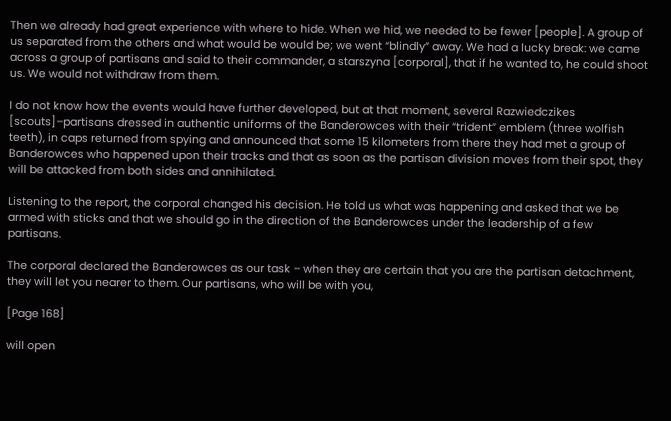Then we already had great experience with where to hide. When we hid, we needed to be fewer [people]. A group of us separated from the others and what would be would be; we went “blindly” away. We had a lucky break: we came across a group of partisans and said to their commander, a starszyna [corporal], that if he wanted to, he could shoot us. We would not withdraw from them.

I do not know how the events would have further developed, but at that moment, several Razwiedczikes [scouts]–partisans dressed in authentic uniforms of the Banderowces with their “trident” emblem (three wolfish teeth), in caps returned from spying and announced that some 15 kilometers from there they had met a group of Banderowces who happened upon their tracks and that as soon as the partisan division moves from their spot, they will be attacked from both sides and annihilated.

Listening to the report, the corporal changed his decision. He told us what was happening and asked that we be armed with sticks and that we should go in the direction of the Banderowces under the leadership of a few partisans.

The corporal declared the Banderowces as our task – when they are certain that you are the partisan detachment, they will let you nearer to them. Our partisans, who will be with you,

[Page 168]

will open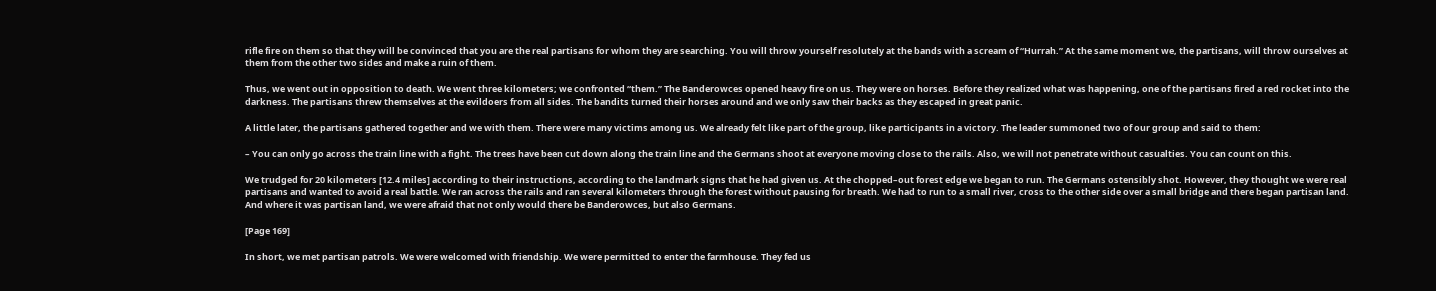rifle fire on them so that they will be convinced that you are the real partisans for whom they are searching. You will throw yourself resolutely at the bands with a scream of “Hurrah.” At the same moment we, the partisans, will throw ourselves at them from the other two sides and make a ruin of them.

Thus, we went out in opposition to death. We went three kilometers; we confronted “them.” The Banderowces opened heavy fire on us. They were on horses. Before they realized what was happening, one of the partisans fired a red rocket into the darkness. The partisans threw themselves at the evildoers from all sides. The bandits turned their horses around and we only saw their backs as they escaped in great panic.

A little later, the partisans gathered together and we with them. There were many victims among us. We already felt like part of the group, like participants in a victory. The leader summoned two of our group and said to them:

– You can only go across the train line with a fight. The trees have been cut down along the train line and the Germans shoot at everyone moving close to the rails. Also, we will not penetrate without casualties. You can count on this.

We trudged for 20 kilometers [12.4 miles] according to their instructions, according to the landmark signs that he had given us. At the chopped–out forest edge we began to run. The Germans ostensibly shot. However, they thought we were real partisans and wanted to avoid a real battle. We ran across the rails and ran several kilometers through the forest without pausing for breath. We had to run to a small river, cross to the other side over a small bridge and there began partisan land. And where it was partisan land, we were afraid that not only would there be Banderowces, but also Germans.

[Page 169]

In short, we met partisan patrols. We were welcomed with friendship. We were permitted to enter the farmhouse. They fed us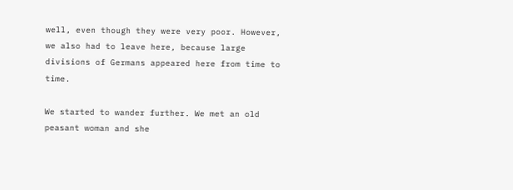well, even though they were very poor. However, we also had to leave here, because large divisions of Germans appeared here from time to time.

We started to wander further. We met an old peasant woman and she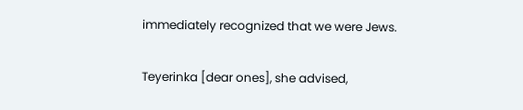immediately recognized that we were Jews.

Teyerinka [dear ones], she advised,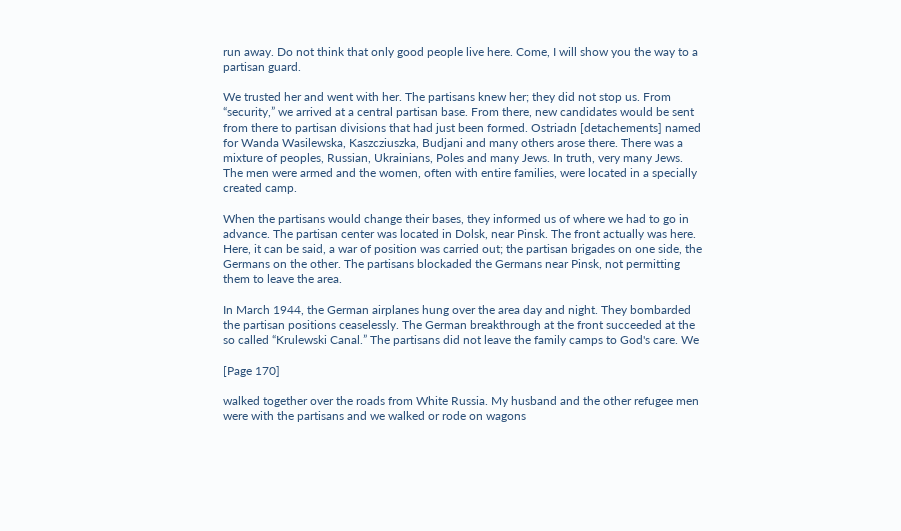run away. Do not think that only good people live here. Come, I will show you the way to a partisan guard.

We trusted her and went with her. The partisans knew her; they did not stop us. From “security,” we arrived at a central partisan base. From there, new candidates would be sent from there to partisan divisions that had just been formed. Ostriadn [detachements] named for Wanda Wasilewska, Kaszcziuszka, Budjani and many others arose there. There was a mixture of peoples, Russian, Ukrainians, Poles and many Jews. In truth, very many Jews. The men were armed and the women, often with entire families, were located in a specially created camp.

When the partisans would change their bases, they informed us of where we had to go in advance. The partisan center was located in Dolsk, near Pinsk. The front actually was here. Here, it can be said, a war of position was carried out; the partisan brigades on one side, the Germans on the other. The partisans blockaded the Germans near Pinsk, not permitting them to leave the area.

In March 1944, the German airplanes hung over the area day and night. They bombarded the partisan positions ceaselessly. The German breakthrough at the front succeeded at the so called “Krulewski Canal.” The partisans did not leave the family camps to God's care. We

[Page 170]

walked together over the roads from White Russia. My husband and the other refugee men were with the partisans and we walked or rode on wagons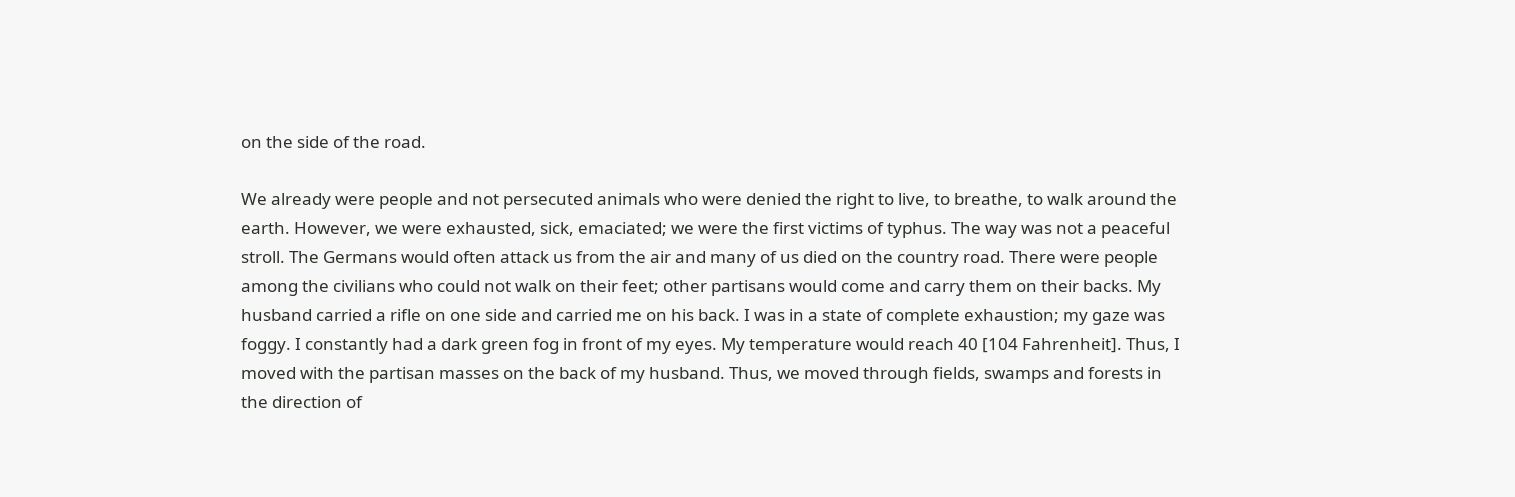on the side of the road.

We already were people and not persecuted animals who were denied the right to live, to breathe, to walk around the earth. However, we were exhausted, sick, emaciated; we were the first victims of typhus. The way was not a peaceful stroll. The Germans would often attack us from the air and many of us died on the country road. There were people among the civilians who could not walk on their feet; other partisans would come and carry them on their backs. My husband carried a rifle on one side and carried me on his back. I was in a state of complete exhaustion; my gaze was foggy. I constantly had a dark green fog in front of my eyes. My temperature would reach 40 [104 Fahrenheit]. Thus, I moved with the partisan masses on the back of my husband. Thus, we moved through fields, swamps and forests in the direction of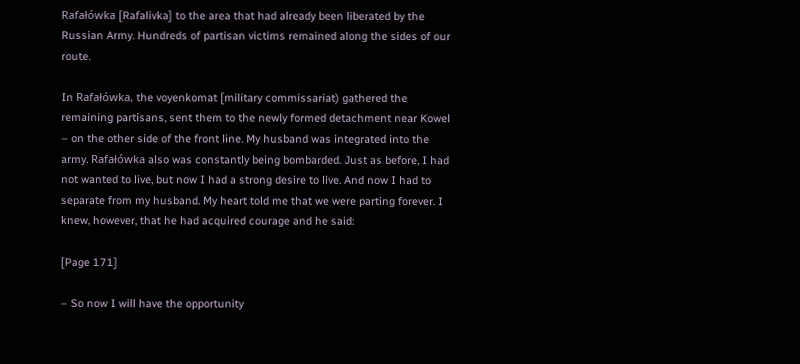Rafałówka [Rafalivka] to the area that had already been liberated by the Russian Army. Hundreds of partisan victims remained along the sides of our route.

In Rafałówka, the voyenkomat [military commissariat) gathered the remaining partisans, sent them to the newly formed detachment near Kowel – on the other side of the front line. My husband was integrated into the army. Rafałówka also was constantly being bombarded. Just as before, I had not wanted to live, but now I had a strong desire to live. And now I had to separate from my husband. My heart told me that we were parting forever. I knew, however, that he had acquired courage and he said:

[Page 171]

– So now I will have the opportunity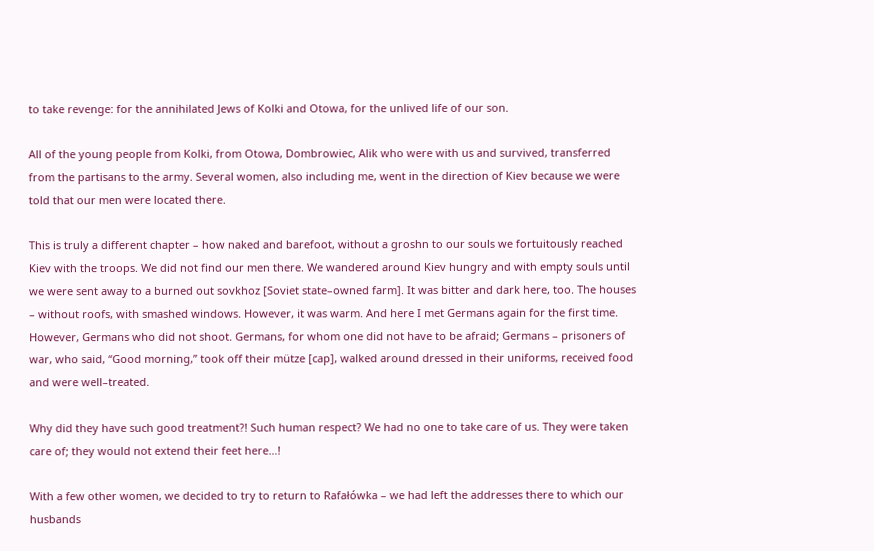to take revenge: for the annihilated Jews of Kolki and Otowa, for the unlived life of our son.

All of the young people from Kolki, from Otowa, Dombrowiec, Alik who were with us and survived, transferred from the partisans to the army. Several women, also including me, went in the direction of Kiev because we were told that our men were located there.

This is truly a different chapter – how naked and barefoot, without a groshn to our souls we fortuitously reached Kiev with the troops. We did not find our men there. We wandered around Kiev hungry and with empty souls until we were sent away to a burned out sovkhoz [Soviet state–owned farm]. It was bitter and dark here, too. The houses – without roofs, with smashed windows. However, it was warm. And here I met Germans again for the first time. However, Germans who did not shoot. Germans, for whom one did not have to be afraid; Germans – prisoners of war, who said, “Good morning,” took off their mütze [cap], walked around dressed in their uniforms, received food and were well–treated.

Why did they have such good treatment?! Such human respect? We had no one to take care of us. They were taken care of; they would not extend their feet here…!

With a few other women, we decided to try to return to Rafałówka – we had left the addresses there to which our husbands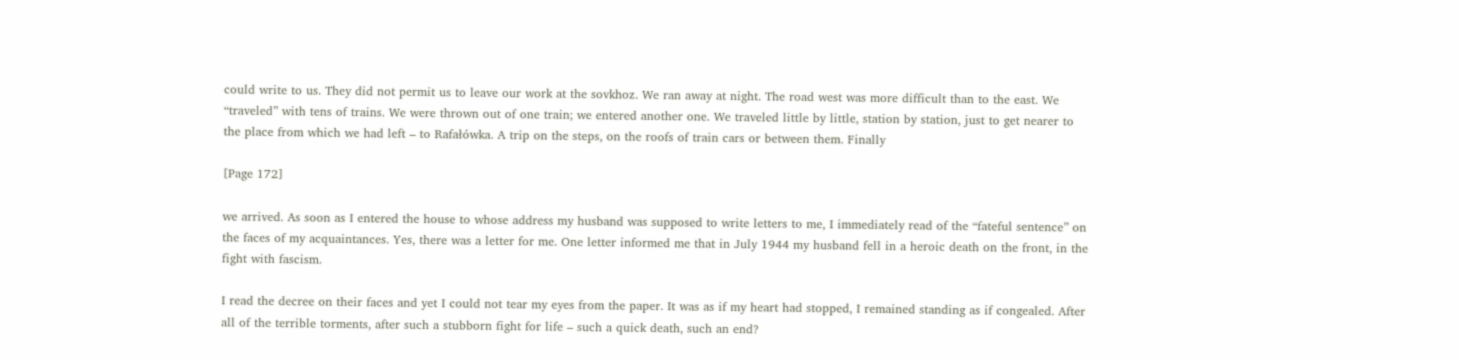could write to us. They did not permit us to leave our work at the sovkhoz. We ran away at night. The road west was more difficult than to the east. We “traveled” with tens of trains. We were thrown out of one train; we entered another one. We traveled little by little, station by station, just to get nearer to the place from which we had left – to Rafałówka. A trip on the steps, on the roofs of train cars or between them. Finally

[Page 172]

we arrived. As soon as I entered the house to whose address my husband was supposed to write letters to me, I immediately read of the “fateful sentence” on the faces of my acquaintances. Yes, there was a letter for me. One letter informed me that in July 1944 my husband fell in a heroic death on the front, in the fight with fascism.

I read the decree on their faces and yet I could not tear my eyes from the paper. It was as if my heart had stopped, I remained standing as if congealed. After all of the terrible torments, after such a stubborn fight for life – such a quick death, such an end?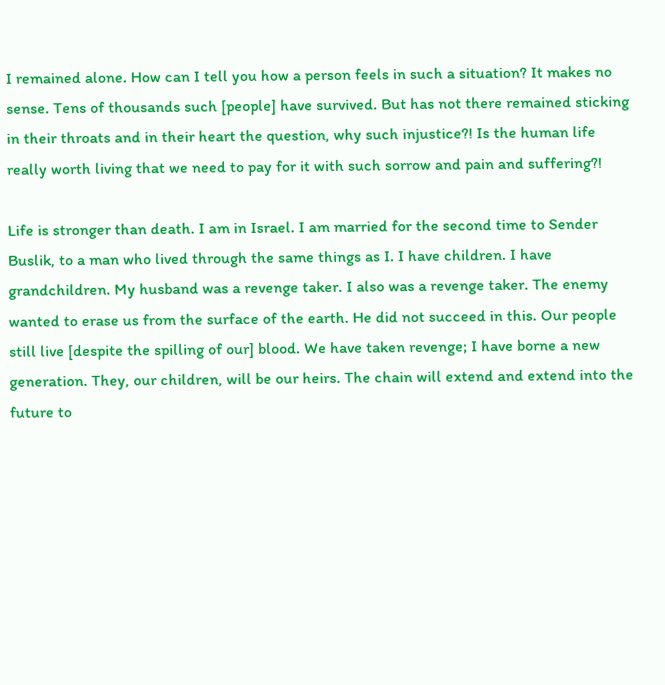I remained alone. How can I tell you how a person feels in such a situation? It makes no sense. Tens of thousands such [people] have survived. But has not there remained sticking in their throats and in their heart the question, why such injustice?! Is the human life really worth living that we need to pay for it with such sorrow and pain and suffering?!

Life is stronger than death. I am in Israel. I am married for the second time to Sender Buslik, to a man who lived through the same things as I. I have children. I have grandchildren. My husband was a revenge taker. I also was a revenge taker. The enemy wanted to erase us from the surface of the earth. He did not succeed in this. Our people still live [despite the spilling of our] blood. We have taken revenge; I have borne a new generation. They, our children, will be our heirs. The chain will extend and extend into the future to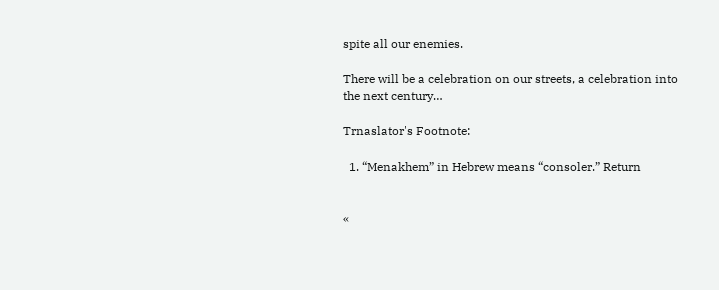spite all our enemies.

There will be a celebration on our streets, a celebration into the next century…

Trnaslator's Footnote:

  1. “Menakhem” in Hebrew means “consoler.” Return


«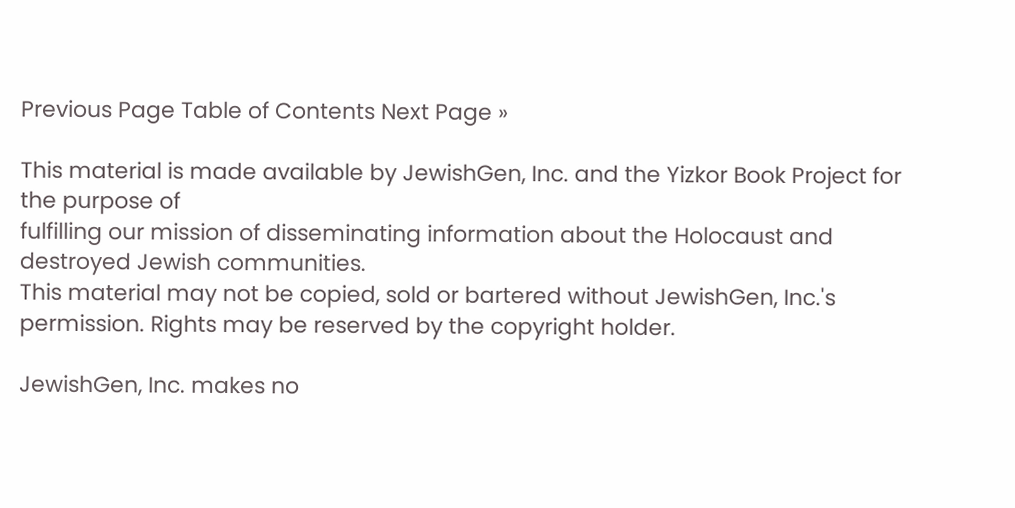Previous Page Table of Contents Next Page »

This material is made available by JewishGen, Inc. and the Yizkor Book Project for the purpose of
fulfilling our mission of disseminating information about the Holocaust and destroyed Jewish communities.
This material may not be copied, sold or bartered without JewishGen, Inc.'s permission. Rights may be reserved by the copyright holder.

JewishGen, Inc. makes no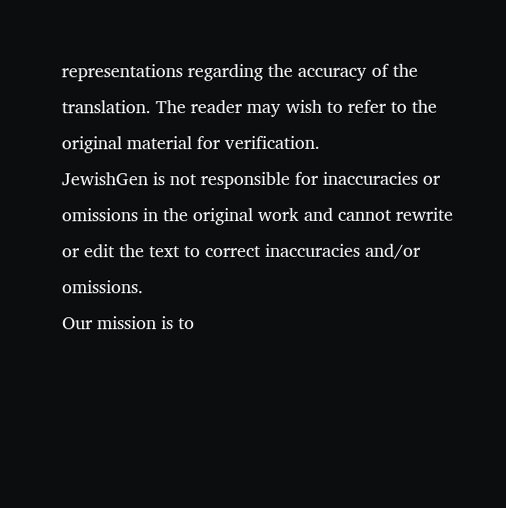representations regarding the accuracy of the translation. The reader may wish to refer to the original material for verification.
JewishGen is not responsible for inaccuracies or omissions in the original work and cannot rewrite or edit the text to correct inaccuracies and/or omissions.
Our mission is to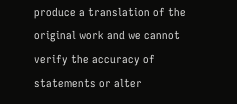produce a translation of the original work and we cannot verify the accuracy of statements or alter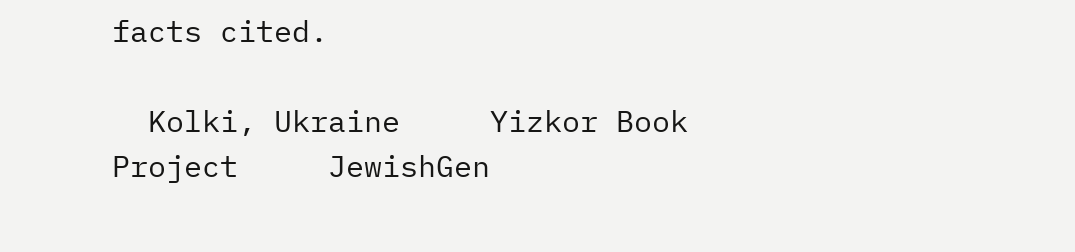facts cited.

  Kolki, Ukraine     Yizkor Book Project     JewishGen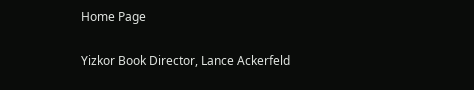Home Page

Yizkor Book Director, Lance Ackerfeld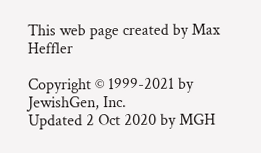This web page created by Max Heffler

Copyright © 1999-2021 by JewishGen, Inc.
Updated 2 Oct 2020 by MGH